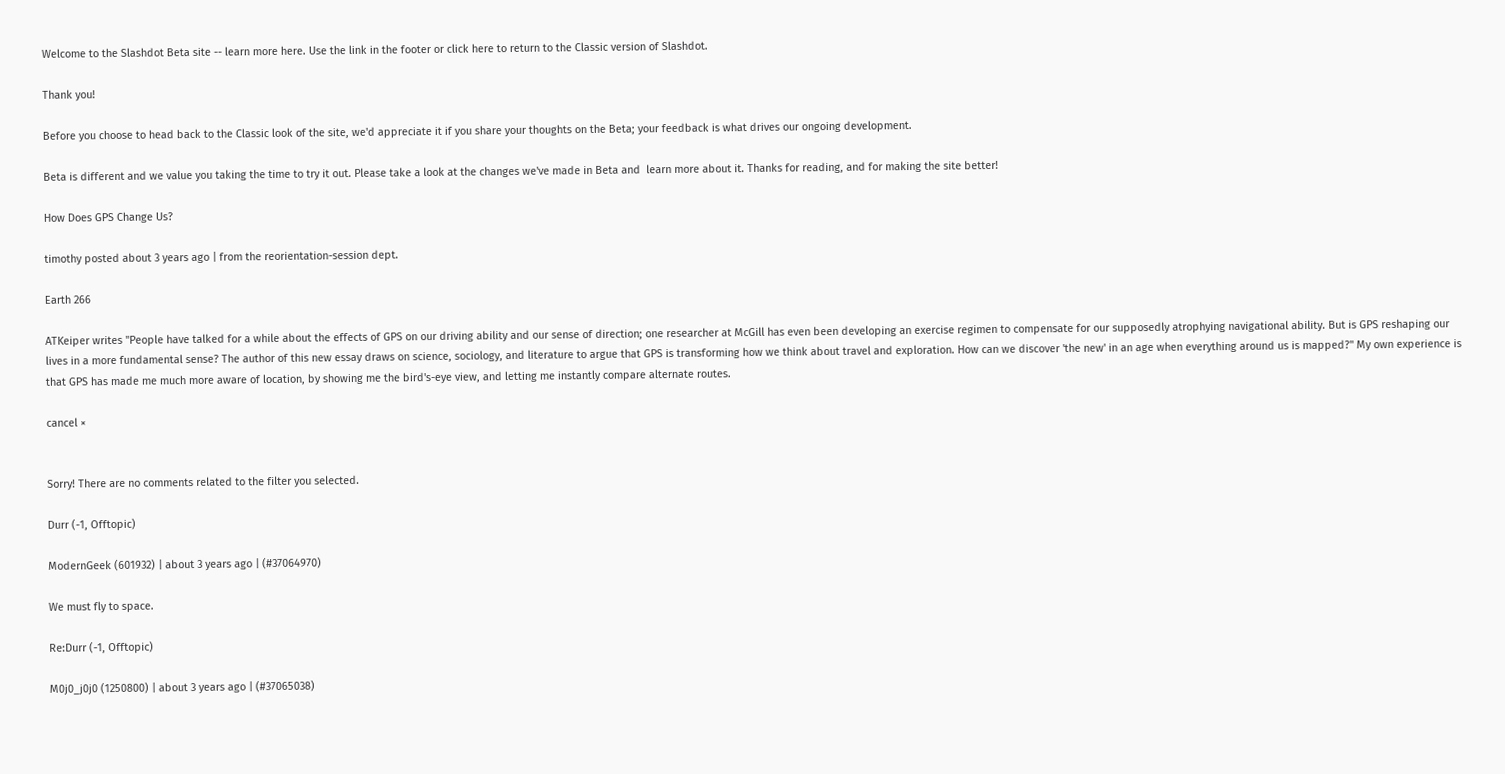Welcome to the Slashdot Beta site -- learn more here. Use the link in the footer or click here to return to the Classic version of Slashdot.

Thank you!

Before you choose to head back to the Classic look of the site, we'd appreciate it if you share your thoughts on the Beta; your feedback is what drives our ongoing development.

Beta is different and we value you taking the time to try it out. Please take a look at the changes we've made in Beta and  learn more about it. Thanks for reading, and for making the site better!

How Does GPS Change Us?

timothy posted about 3 years ago | from the reorientation-session dept.

Earth 266

ATKeiper writes "People have talked for a while about the effects of GPS on our driving ability and our sense of direction; one researcher at McGill has even been developing an exercise regimen to compensate for our supposedly atrophying navigational ability. But is GPS reshaping our lives in a more fundamental sense? The author of this new essay draws on science, sociology, and literature to argue that GPS is transforming how we think about travel and exploration. How can we discover 'the new' in an age when everything around us is mapped?" My own experience is that GPS has made me much more aware of location, by showing me the bird's-eye view, and letting me instantly compare alternate routes.

cancel ×


Sorry! There are no comments related to the filter you selected.

Durr (-1, Offtopic)

ModernGeek (601932) | about 3 years ago | (#37064970)

We must fly to space.

Re:Durr (-1, Offtopic)

M0j0_j0j0 (1250800) | about 3 years ago | (#37065038)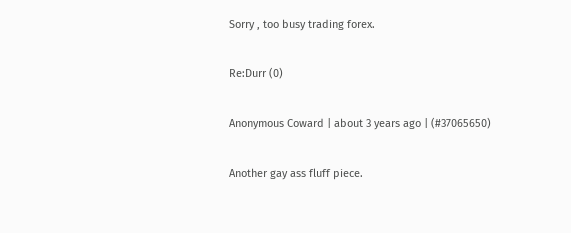Sorry , too busy trading forex.

Re:Durr (0)

Anonymous Coward | about 3 years ago | (#37065650)

Another gay ass fluff piece.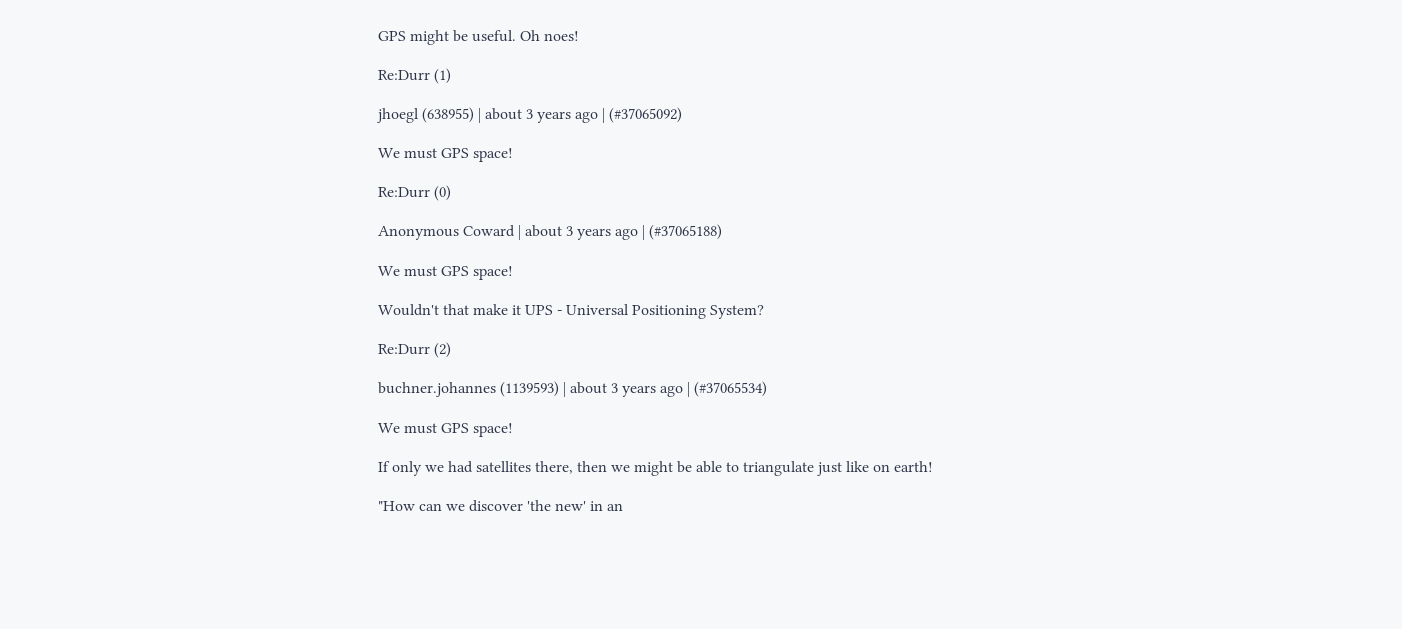GPS might be useful. Oh noes!

Re:Durr (1)

jhoegl (638955) | about 3 years ago | (#37065092)

We must GPS space!

Re:Durr (0)

Anonymous Coward | about 3 years ago | (#37065188)

We must GPS space!

Wouldn't that make it UPS - Universal Positioning System?

Re:Durr (2)

buchner.johannes (1139593) | about 3 years ago | (#37065534)

We must GPS space!

If only we had satellites there, then we might be able to triangulate just like on earth!

"How can we discover 'the new' in an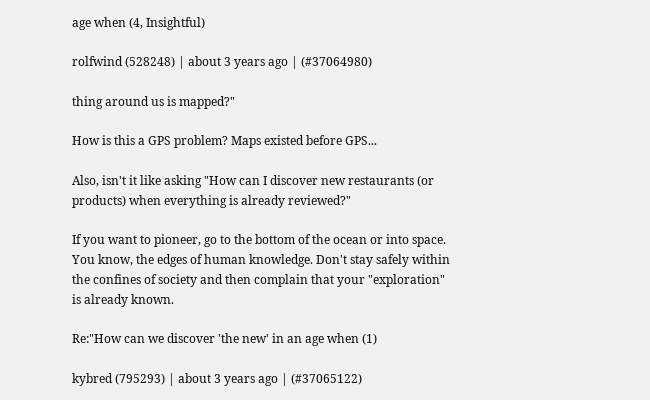age when (4, Insightful)

rolfwind (528248) | about 3 years ago | (#37064980)

thing around us is mapped?"

How is this a GPS problem? Maps existed before GPS...

Also, isn't it like asking "How can I discover new restaurants (or products) when everything is already reviewed?"

If you want to pioneer, go to the bottom of the ocean or into space. You know, the edges of human knowledge. Don't stay safely within the confines of society and then complain that your "exploration" is already known.

Re:"How can we discover 'the new' in an age when (1)

kybred (795293) | about 3 years ago | (#37065122)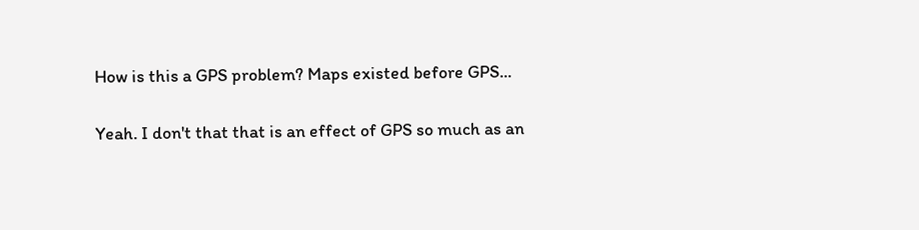How is this a GPS problem? Maps existed before GPS...

Yeah. I don't that that is an effect of GPS so much as an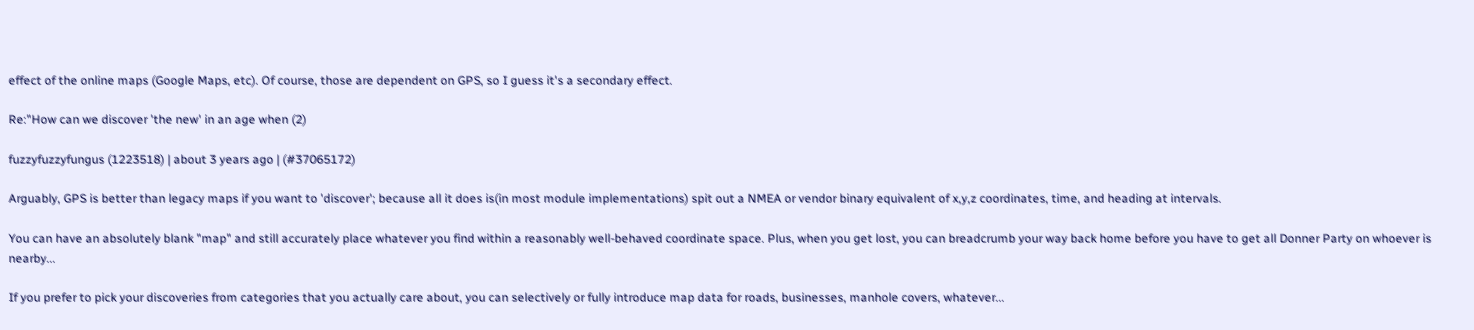effect of the online maps (Google Maps, etc). Of course, those are dependent on GPS, so I guess it's a secondary effect.

Re:"How can we discover 'the new' in an age when (2)

fuzzyfuzzyfungus (1223518) | about 3 years ago | (#37065172)

Arguably, GPS is better than legacy maps if you want to 'discover'; because all it does is(in most module implementations) spit out a NMEA or vendor binary equivalent of x,y,z coordinates, time, and heading at intervals.

You can have an absolutely blank "map" and still accurately place whatever you find within a reasonably well-behaved coordinate space. Plus, when you get lost, you can breadcrumb your way back home before you have to get all Donner Party on whoever is nearby...

If you prefer to pick your discoveries from categories that you actually care about, you can selectively or fully introduce map data for roads, businesses, manhole covers, whatever...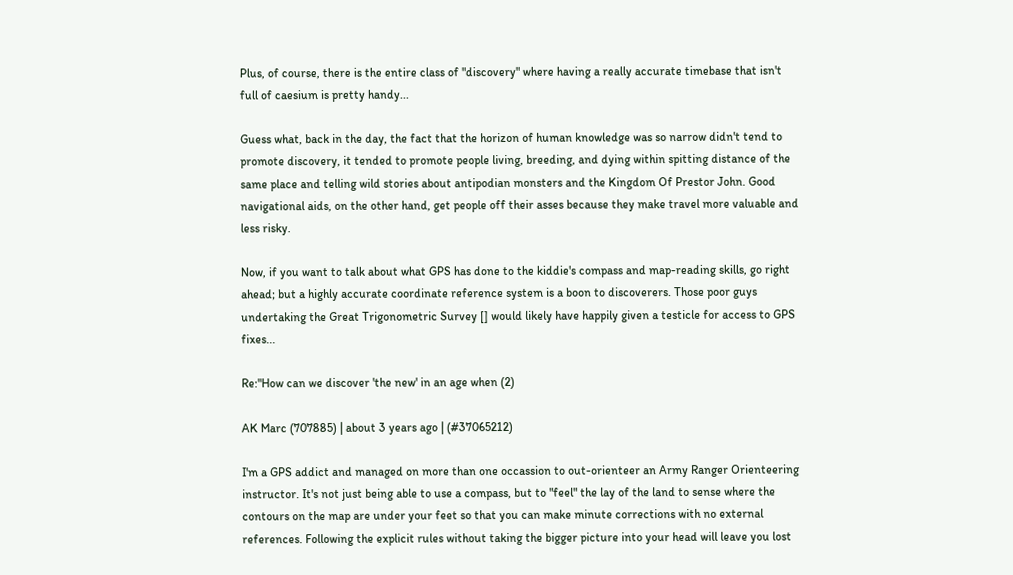Plus, of course, there is the entire class of "discovery" where having a really accurate timebase that isn't full of caesium is pretty handy...

Guess what, back in the day, the fact that the horizon of human knowledge was so narrow didn't tend to promote discovery, it tended to promote people living, breeding, and dying within spitting distance of the same place and telling wild stories about antipodian monsters and the Kingdom Of Prestor John. Good navigational aids, on the other hand, get people off their asses because they make travel more valuable and less risky.

Now, if you want to talk about what GPS has done to the kiddie's compass and map-reading skills, go right ahead; but a highly accurate coordinate reference system is a boon to discoverers. Those poor guys undertaking the Great Trigonometric Survey [] would likely have happily given a testicle for access to GPS fixes...

Re:"How can we discover 'the new' in an age when (2)

AK Marc (707885) | about 3 years ago | (#37065212)

I'm a GPS addict and managed on more than one occassion to out-orienteer an Army Ranger Orienteering instructor. It's not just being able to use a compass, but to "feel" the lay of the land to sense where the contours on the map are under your feet so that you can make minute corrections with no external references. Following the explicit rules without taking the bigger picture into your head will leave you lost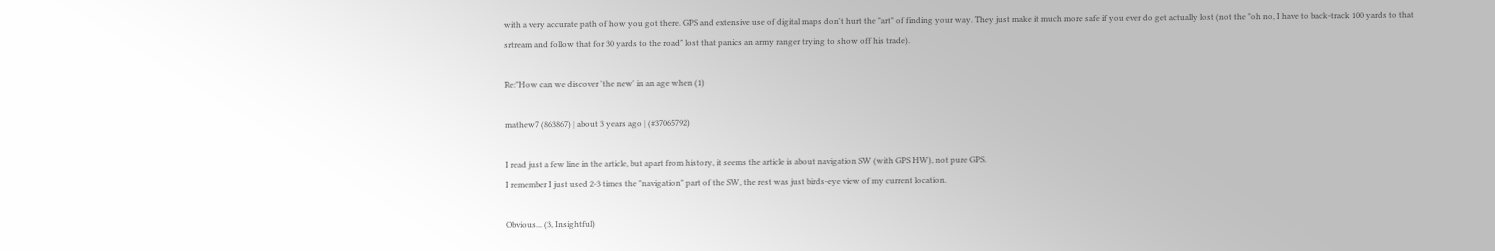with a very accurate path of how you got there. GPS and extensive use of digital maps don't hurt the "art" of finding your way. They just make it much more safe if you ever do get actually lost (not the "oh no, I have to back-track 100 yards to that srtream and follow that for 30 yards to the road" lost that panics an army ranger trying to show off his trade).

Re:"How can we discover 'the new' in an age when (1)

mathew7 (863867) | about 3 years ago | (#37065792)

I read just a few line in the article, but apart from history, it seems the article is about navigation SW (with GPS HW), not pure GPS.
I remember I just used 2-3 times the "navigation" part of the SW, the rest was just birds-eye view of my current location.

Obvious... (3, Insightful)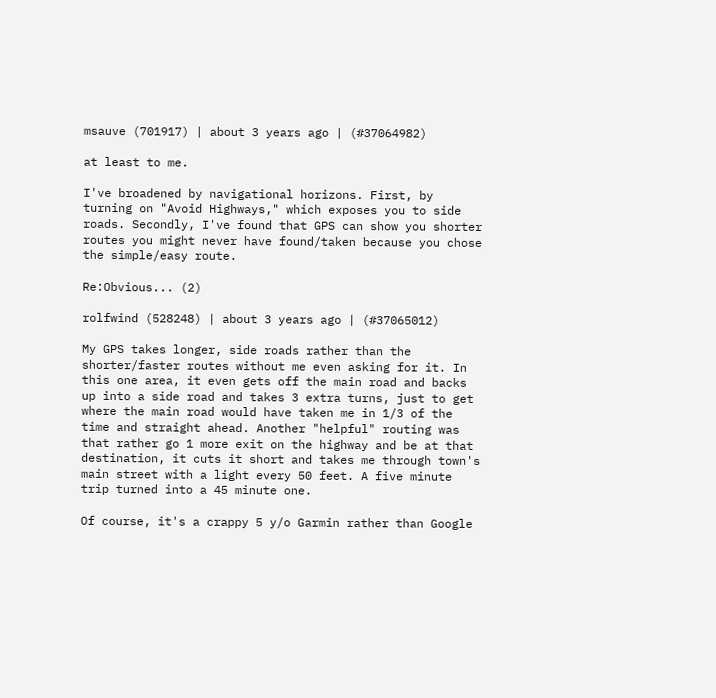msauve (701917) | about 3 years ago | (#37064982)

at least to me.

I've broadened by navigational horizons. First, by turning on "Avoid Highways," which exposes you to side roads. Secondly, I've found that GPS can show you shorter routes you might never have found/taken because you chose the simple/easy route.

Re:Obvious... (2)

rolfwind (528248) | about 3 years ago | (#37065012)

My GPS takes longer, side roads rather than the shorter/faster routes without me even asking for it. In this one area, it even gets off the main road and backs up into a side road and takes 3 extra turns, just to get where the main road would have taken me in 1/3 of the time and straight ahead. Another "helpful" routing was that rather go 1 more exit on the highway and be at that destination, it cuts it short and takes me through town's main street with a light every 50 feet. A five minute trip turned into a 45 minute one.

Of course, it's a crappy 5 y/o Garmin rather than Google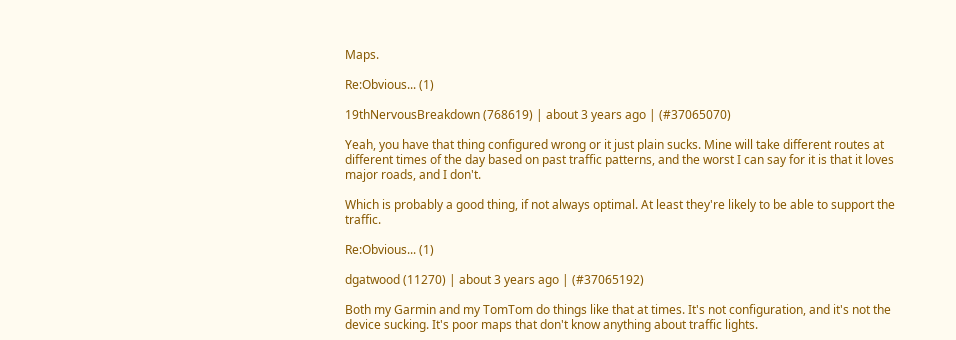Maps.

Re:Obvious... (1)

19thNervousBreakdown (768619) | about 3 years ago | (#37065070)

Yeah, you have that thing configured wrong or it just plain sucks. Mine will take different routes at different times of the day based on past traffic patterns, and the worst I can say for it is that it loves major roads, and I don't.

Which is probably a good thing, if not always optimal. At least they're likely to be able to support the traffic.

Re:Obvious... (1)

dgatwood (11270) | about 3 years ago | (#37065192)

Both my Garmin and my TomTom do things like that at times. It's not configuration, and it's not the device sucking. It's poor maps that don't know anything about traffic lights.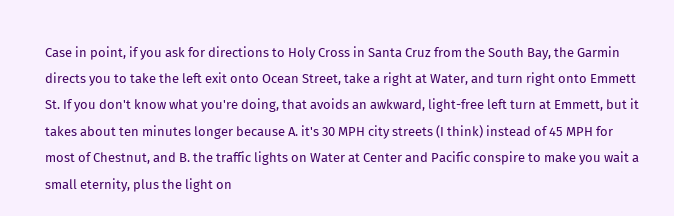Case in point, if you ask for directions to Holy Cross in Santa Cruz from the South Bay, the Garmin directs you to take the left exit onto Ocean Street, take a right at Water, and turn right onto Emmett St. If you don't know what you're doing, that avoids an awkward, light-free left turn at Emmett, but it takes about ten minutes longer because A. it's 30 MPH city streets (I think) instead of 45 MPH for most of Chestnut, and B. the traffic lights on Water at Center and Pacific conspire to make you wait a small eternity, plus the light on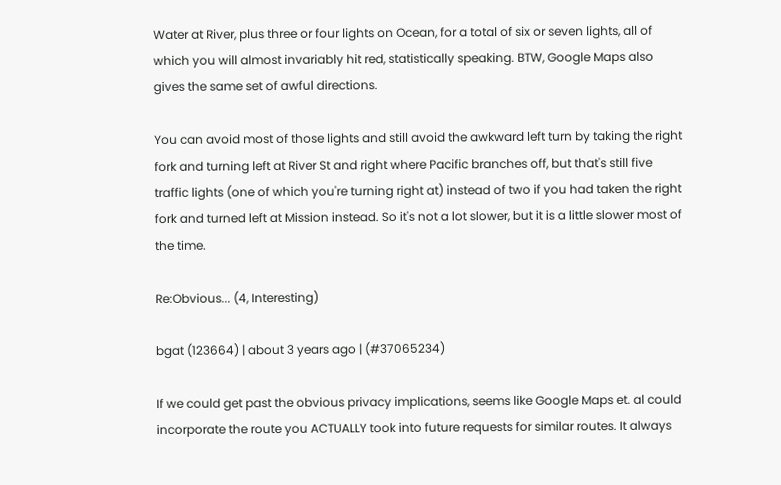Water at River, plus three or four lights on Ocean, for a total of six or seven lights, all of which you will almost invariably hit red, statistically speaking. BTW, Google Maps also gives the same set of awful directions.

You can avoid most of those lights and still avoid the awkward left turn by taking the right fork and turning left at River St and right where Pacific branches off, but that's still five traffic lights (one of which you're turning right at) instead of two if you had taken the right fork and turned left at Mission instead. So it's not a lot slower, but it is a little slower most of the time.

Re:Obvious... (4, Interesting)

bgat (123664) | about 3 years ago | (#37065234)

If we could get past the obvious privacy implications, seems like Google Maps et. al could incorporate the route you ACTUALLY took into future requests for similar routes. It always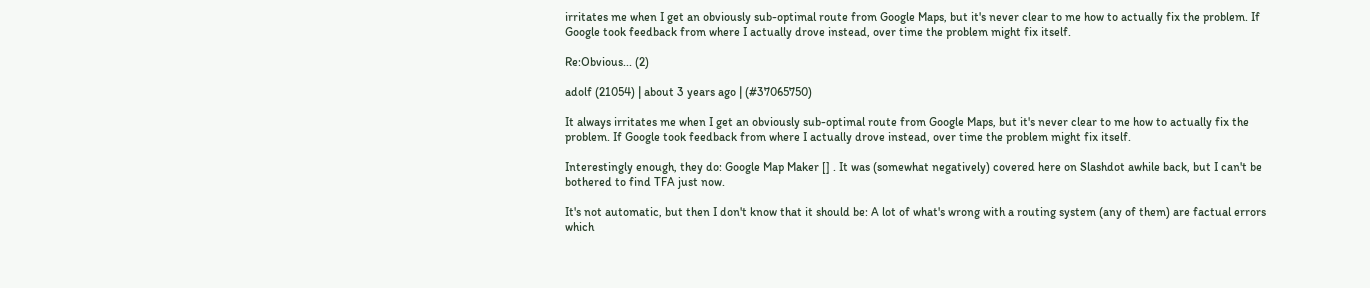irritates me when I get an obviously sub-optimal route from Google Maps, but it's never clear to me how to actually fix the problem. If Google took feedback from where I actually drove instead, over time the problem might fix itself.

Re:Obvious... (2)

adolf (21054) | about 3 years ago | (#37065750)

It always irritates me when I get an obviously sub-optimal route from Google Maps, but it's never clear to me how to actually fix the problem. If Google took feedback from where I actually drove instead, over time the problem might fix itself.

Interestingly enough, they do: Google Map Maker [] . It was (somewhat negatively) covered here on Slashdot awhile back, but I can't be bothered to find TFA just now.

It's not automatic, but then I don't know that it should be: A lot of what's wrong with a routing system (any of them) are factual errors which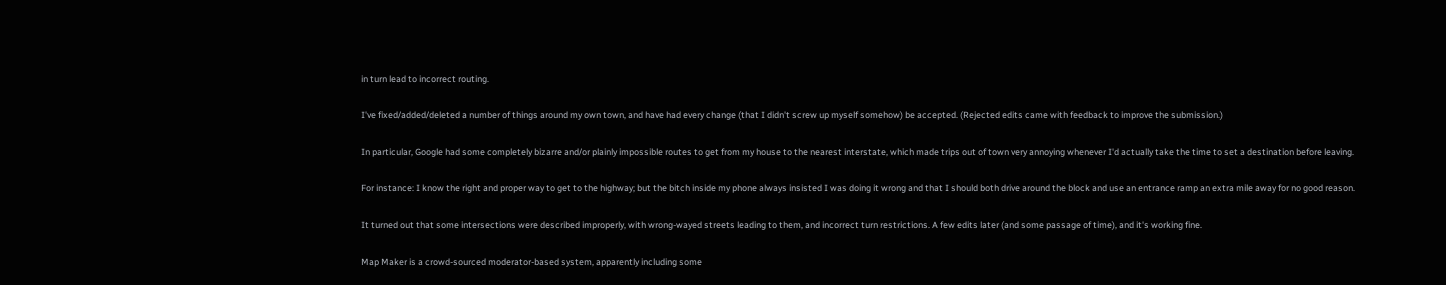in turn lead to incorrect routing.

I've fixed/added/deleted a number of things around my own town, and have had every change (that I didn't screw up myself somehow) be accepted. (Rejected edits came with feedback to improve the submission.)

In particular, Google had some completely bizarre and/or plainly impossible routes to get from my house to the nearest interstate, which made trips out of town very annoying whenever I'd actually take the time to set a destination before leaving.

For instance: I know the right and proper way to get to the highway; but the bitch inside my phone always insisted I was doing it wrong and that I should both drive around the block and use an entrance ramp an extra mile away for no good reason.

It turned out that some intersections were described improperly, with wrong-wayed streets leading to them, and incorrect turn restrictions. A few edits later (and some passage of time), and it's working fine.

Map Maker is a crowd-sourced moderator-based system, apparently including some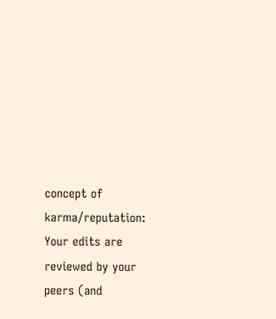concept of karma/reputation: Your edits are reviewed by your peers (and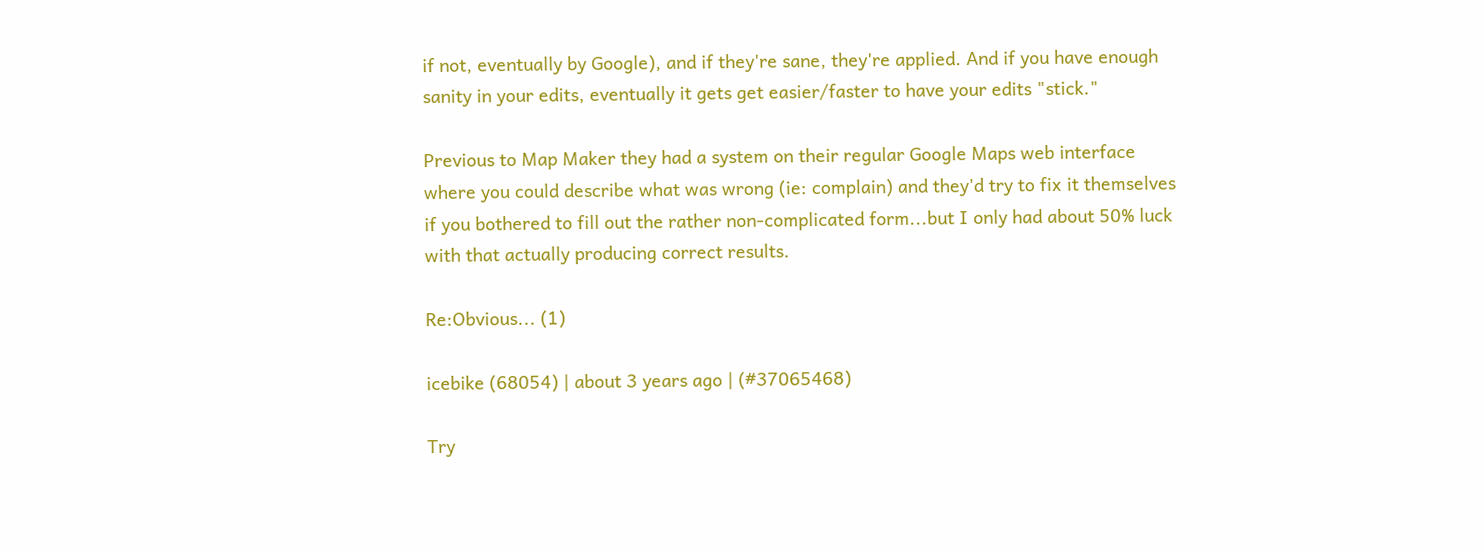if not, eventually by Google), and if they're sane, they're applied. And if you have enough sanity in your edits, eventually it gets get easier/faster to have your edits "stick."

Previous to Map Maker they had a system on their regular Google Maps web interface where you could describe what was wrong (ie: complain) and they'd try to fix it themselves if you bothered to fill out the rather non-complicated form...but I only had about 50% luck with that actually producing correct results.

Re:Obvious... (1)

icebike (68054) | about 3 years ago | (#37065468)

Try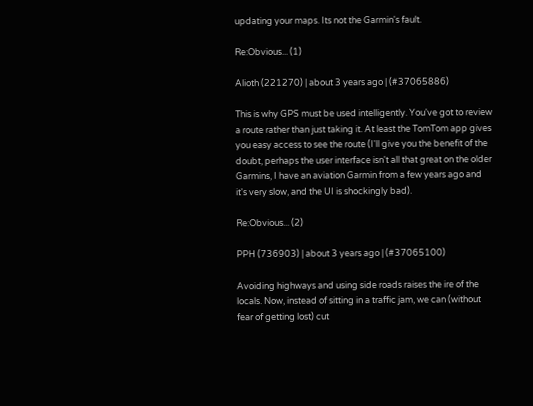updating your maps. Its not the Garmin's fault.

Re:Obvious... (1)

Alioth (221270) | about 3 years ago | (#37065886)

This is why GPS must be used intelligently. You've got to review a route rather than just taking it. At least the TomTom app gives you easy access to see the route (I'll give you the benefit of the doubt, perhaps the user interface isn't all that great on the older Garmins, I have an aviation Garmin from a few years ago and it's very slow, and the UI is shockingly bad).

Re:Obvious... (2)

PPH (736903) | about 3 years ago | (#37065100)

Avoiding highways and using side roads raises the ire of the locals. Now, instead of sitting in a traffic jam, we can (without fear of getting lost) cut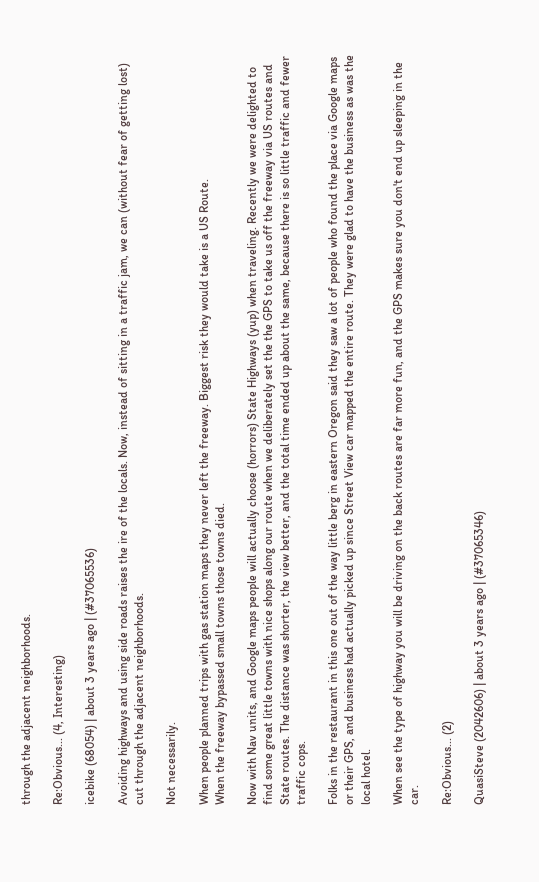through the adjacent neighborhoods.

Re:Obvious... (4, Interesting)

icebike (68054) | about 3 years ago | (#37065536)

Avoiding highways and using side roads raises the ire of the locals. Now, instead of sitting in a traffic jam, we can (without fear of getting lost) cut through the adjacent neighborhoods.

Not necessarily.

When people planned trips with gas station maps they never left the freeway. Biggest risk they would take is a US Route.
When the freeway bypassed small towns those towns died.

Now with Nav units, and Google maps people will actually choose (horrors) State Highways (yup) when traveling. Recently we were delighted to find some great little towns with nice shops along our route when we deliberately set the the GPS to take us off the freeway via US routes and State routes. The distance was shorter, the view better, and the total time ended up about the same, because there is so little traffic and fewer traffic cops.

Folks in the restaurant in this one out of the way little berg in eastern Oregon said they saw a lot of people who found the place via Google maps or their GPS, and business had actually picked up since Street View car mapped the entire route. They were glad to have the business as was the local hotel.

When see the type of highway you will be driving on the back routes are far more fun, and the GPS makes sure you don't end up sleeping in the car.

Re:Obvious... (2)

QuasiSteve (2042606) | about 3 years ago | (#37065346)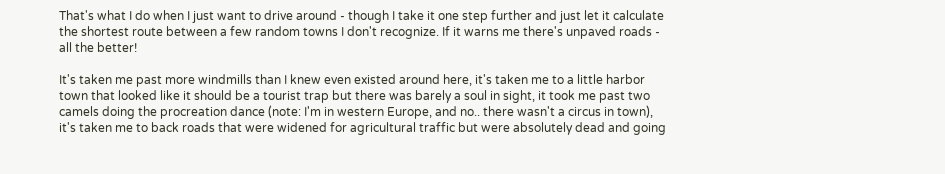That's what I do when I just want to drive around - though I take it one step further and just let it calculate the shortest route between a few random towns I don't recognize. If it warns me there's unpaved roads - all the better!

It's taken me past more windmills than I knew even existed around here, it's taken me to a little harbor town that looked like it should be a tourist trap but there was barely a soul in sight, it took me past two camels doing the procreation dance (note: I'm in western Europe, and no.. there wasn't a circus in town), it's taken me to back roads that were widened for agricultural traffic but were absolutely dead and going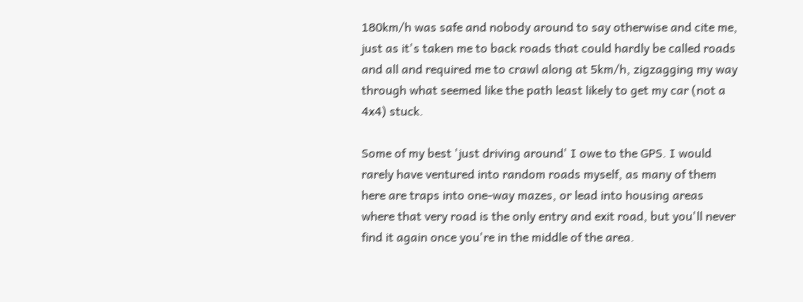180km/h was safe and nobody around to say otherwise and cite me, just as it's taken me to back roads that could hardly be called roads and all and required me to crawl along at 5km/h, zigzagging my way through what seemed like the path least likely to get my car (not a 4x4) stuck.

Some of my best 'just driving around' I owe to the GPS. I would rarely have ventured into random roads myself, as many of them here are traps into one-way mazes, or lead into housing areas where that very road is the only entry and exit road, but you'll never find it again once you're in the middle of the area.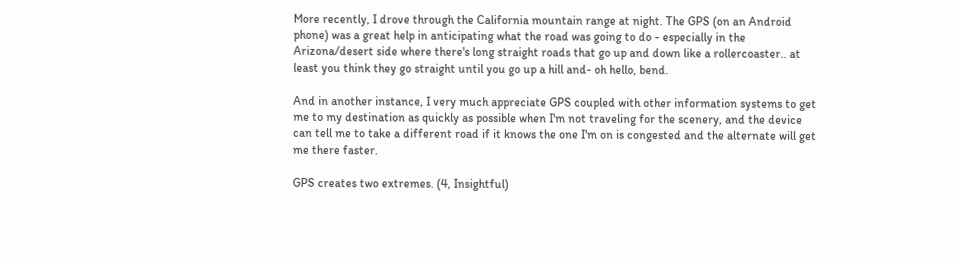More recently, I drove through the California mountain range at night. The GPS (on an Android phone) was a great help in anticipating what the road was going to do - especially in the Arizona/desert side where there's long straight roads that go up and down like a rollercoaster.. at least you think they go straight until you go up a hill and- oh hello, bend.

And in another instance, I very much appreciate GPS coupled with other information systems to get me to my destination as quickly as possible when I'm not traveling for the scenery, and the device can tell me to take a different road if it knows the one I'm on is congested and the alternate will get me there faster.

GPS creates two extremes. (4, Insightful)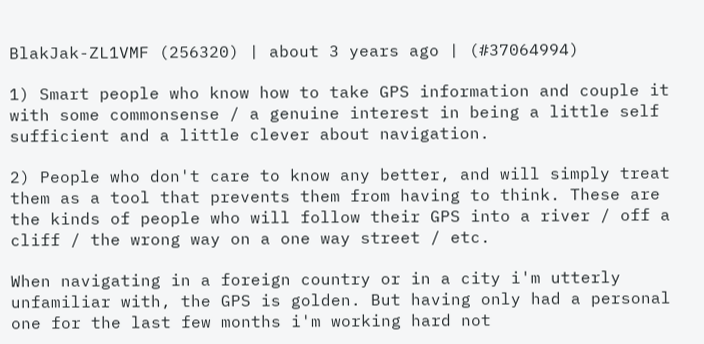BlakJak-ZL1VMF (256320) | about 3 years ago | (#37064994)

1) Smart people who know how to take GPS information and couple it with some commonsense / a genuine interest in being a little self sufficient and a little clever about navigation.

2) People who don't care to know any better, and will simply treat them as a tool that prevents them from having to think. These are the kinds of people who will follow their GPS into a river / off a cliff / the wrong way on a one way street / etc.

When navigating in a foreign country or in a city i'm utterly unfamiliar with, the GPS is golden. But having only had a personal one for the last few months i'm working hard not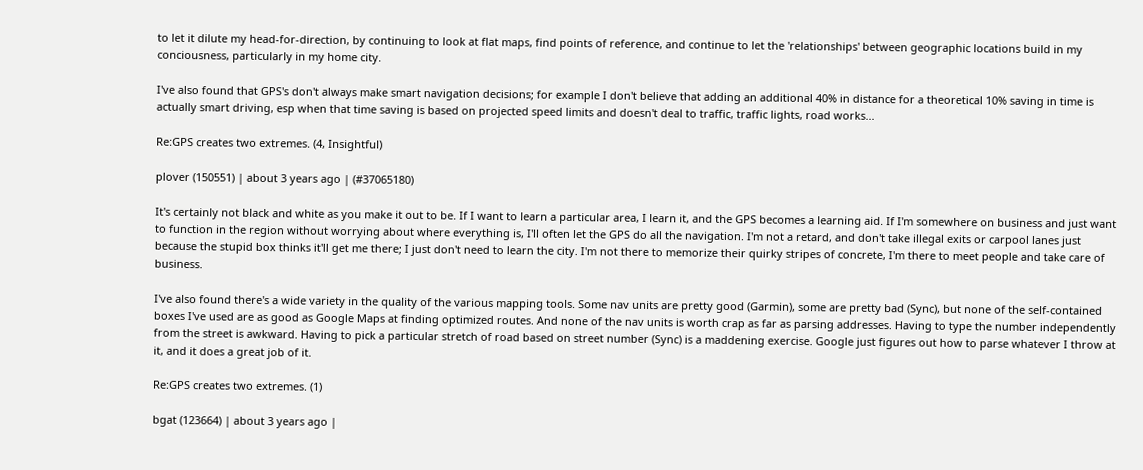to let it dilute my head-for-direction, by continuing to look at flat maps, find points of reference, and continue to let the 'relationships' between geographic locations build in my conciousness, particularly in my home city.

I've also found that GPS's don't always make smart navigation decisions; for example I don't believe that adding an additional 40% in distance for a theoretical 10% saving in time is actually smart driving, esp when that time saving is based on projected speed limits and doesn't deal to traffic, traffic lights, road works...

Re:GPS creates two extremes. (4, Insightful)

plover (150551) | about 3 years ago | (#37065180)

It's certainly not black and white as you make it out to be. If I want to learn a particular area, I learn it, and the GPS becomes a learning aid. If I'm somewhere on business and just want to function in the region without worrying about where everything is, I'll often let the GPS do all the navigation. I'm not a retard, and don't take illegal exits or carpool lanes just because the stupid box thinks it'll get me there; I just don't need to learn the city. I'm not there to memorize their quirky stripes of concrete, I'm there to meet people and take care of business.

I've also found there's a wide variety in the quality of the various mapping tools. Some nav units are pretty good (Garmin), some are pretty bad (Sync), but none of the self-contained boxes I've used are as good as Google Maps at finding optimized routes. And none of the nav units is worth crap as far as parsing addresses. Having to type the number independently from the street is awkward. Having to pick a particular stretch of road based on street number (Sync) is a maddening exercise. Google just figures out how to parse whatever I throw at it, and it does a great job of it.

Re:GPS creates two extremes. (1)

bgat (123664) | about 3 years ago |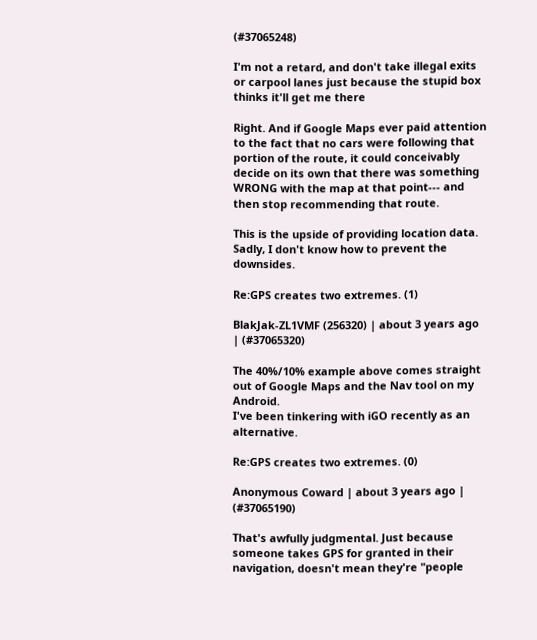(#37065248)

I'm not a retard, and don't take illegal exits or carpool lanes just because the stupid box thinks it'll get me there

Right. And if Google Maps ever paid attention to the fact that no cars were following that portion of the route, it could conceivably decide on its own that there was something WRONG with the map at that point--- and then stop recommending that route.

This is the upside of providing location data. Sadly, I don't know how to prevent the downsides.

Re:GPS creates two extremes. (1)

BlakJak-ZL1VMF (256320) | about 3 years ago | (#37065320)

The 40%/10% example above comes straight out of Google Maps and the Nav tool on my Android.
I've been tinkering with iGO recently as an alternative.

Re:GPS creates two extremes. (0)

Anonymous Coward | about 3 years ago | (#37065190)

That's awfully judgmental. Just because someone takes GPS for granted in their navigation, doesn't mean they're "people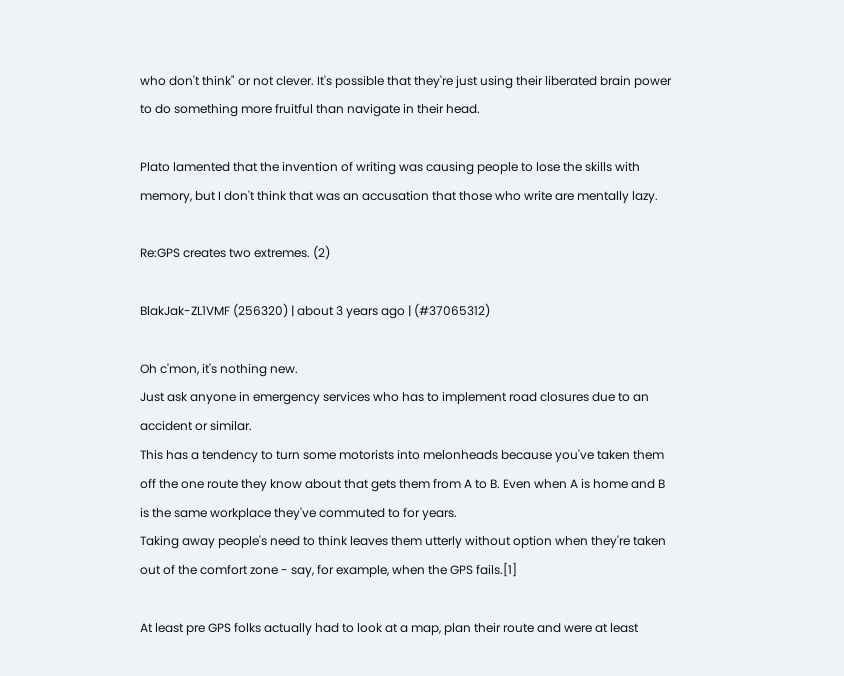who don't think" or not clever. It's possible that they're just using their liberated brain power to do something more fruitful than navigate in their head.

Plato lamented that the invention of writing was causing people to lose the skills with memory, but I don't think that was an accusation that those who write are mentally lazy.

Re:GPS creates two extremes. (2)

BlakJak-ZL1VMF (256320) | about 3 years ago | (#37065312)

Oh c'mon, it's nothing new.
Just ask anyone in emergency services who has to implement road closures due to an accident or similar.
This has a tendency to turn some motorists into melonheads because you've taken them off the one route they know about that gets them from A to B. Even when A is home and B is the same workplace they've commuted to for years.
Taking away people's need to think leaves them utterly without option when they're taken out of the comfort zone - say, for example, when the GPS fails.[1]

At least pre GPS folks actually had to look at a map, plan their route and were at least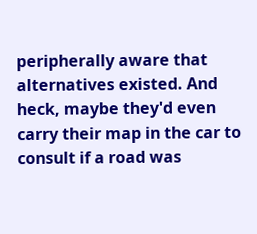peripherally aware that alternatives existed. And heck, maybe they'd even carry their map in the car to consult if a road was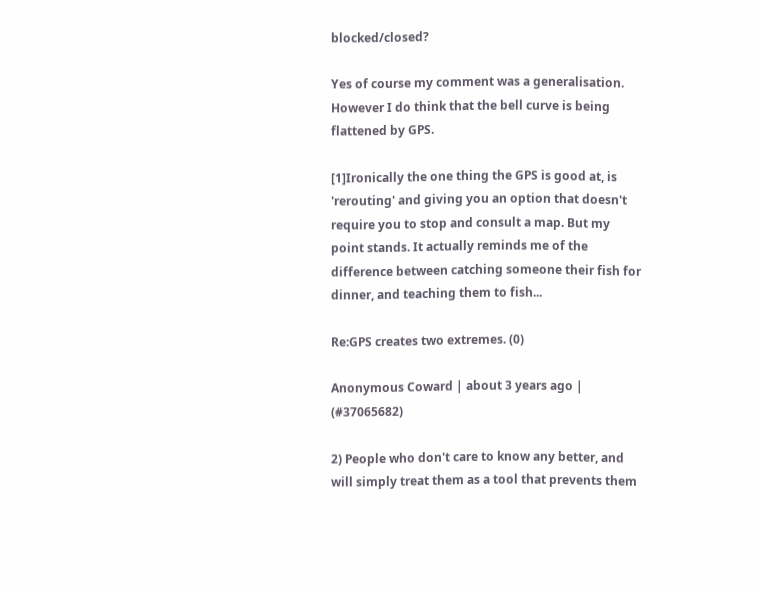blocked/closed?

Yes of course my comment was a generalisation. However I do think that the bell curve is being flattened by GPS.

[1]Ironically the one thing the GPS is good at, is 'rerouting' and giving you an option that doesn't require you to stop and consult a map. But my point stands. It actually reminds me of the difference between catching someone their fish for dinner, and teaching them to fish...

Re:GPS creates two extremes. (0)

Anonymous Coward | about 3 years ago | (#37065682)

2) People who don't care to know any better, and will simply treat them as a tool that prevents them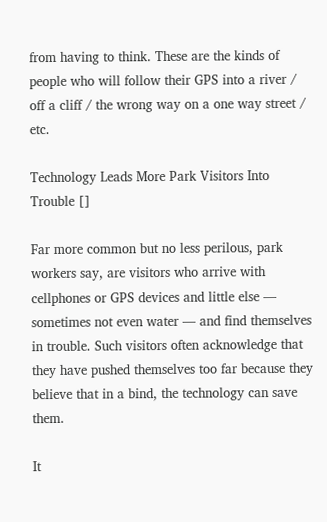from having to think. These are the kinds of people who will follow their GPS into a river / off a cliff / the wrong way on a one way street / etc.

Technology Leads More Park Visitors Into Trouble []

Far more common but no less perilous, park workers say, are visitors who arrive with cellphones or GPS devices and little else — sometimes not even water — and find themselves in trouble. Such visitors often acknowledge that they have pushed themselves too far because they believe that in a bind, the technology can save them.

It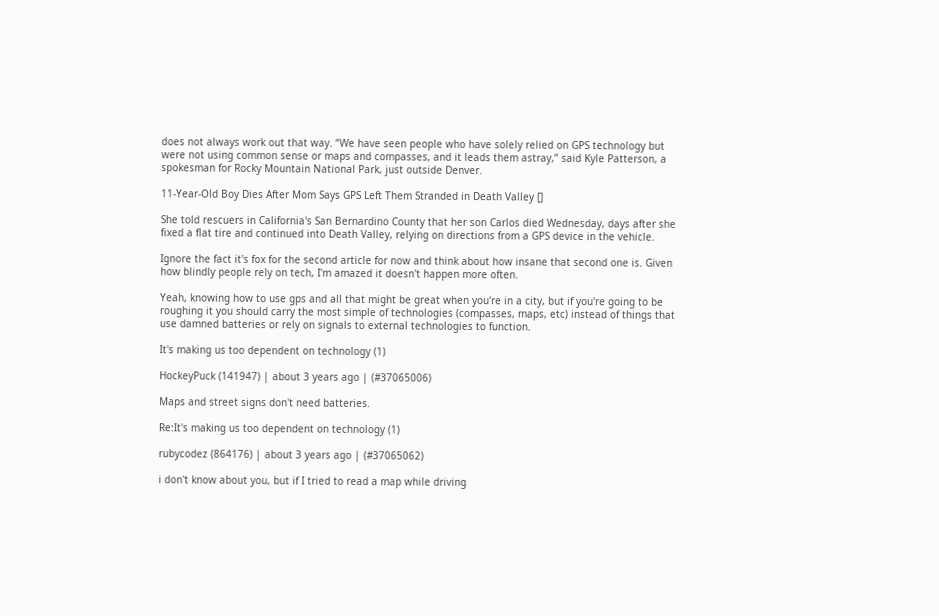does not always work out that way. “We have seen people who have solely relied on GPS technology but were not using common sense or maps and compasses, and it leads them astray,” said Kyle Patterson, a spokesman for Rocky Mountain National Park, just outside Denver.

11-Year-Old Boy Dies After Mom Says GPS Left Them Stranded in Death Valley []

She told rescuers in California's San Bernardino County that her son Carlos died Wednesday, days after she fixed a flat tire and continued into Death Valley, relying on directions from a GPS device in the vehicle.

Ignore the fact it's fox for the second article for now and think about how insane that second one is. Given how blindly people rely on tech, I'm amazed it doesn't happen more often.

Yeah, knowing how to use gps and all that might be great when you're in a city, but if you're going to be roughing it you should carry the most simple of technologies (compasses, maps, etc) instead of things that use damned batteries or rely on signals to external technologies to function.

It's making us too dependent on technology (1)

HockeyPuck (141947) | about 3 years ago | (#37065006)

Maps and street signs don't need batteries.

Re:It's making us too dependent on technology (1)

rubycodez (864176) | about 3 years ago | (#37065062)

i don't know about you, but if I tried to read a map while driving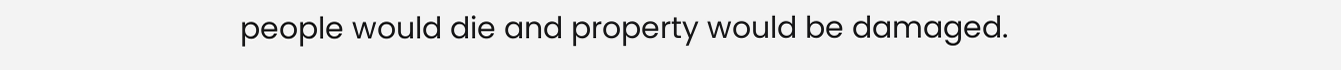people would die and property would be damaged.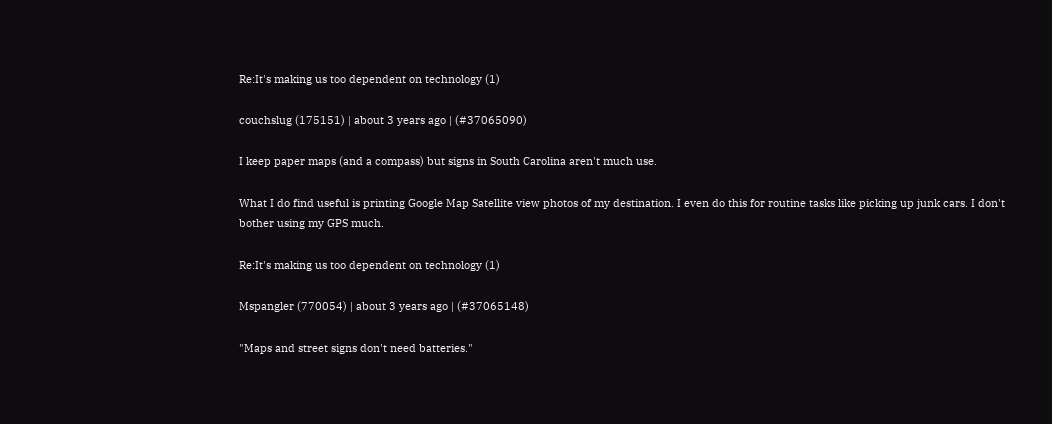Re:It's making us too dependent on technology (1)

couchslug (175151) | about 3 years ago | (#37065090)

I keep paper maps (and a compass) but signs in South Carolina aren't much use.

What I do find useful is printing Google Map Satellite view photos of my destination. I even do this for routine tasks like picking up junk cars. I don't bother using my GPS much.

Re:It's making us too dependent on technology (1)

Mspangler (770054) | about 3 years ago | (#37065148)

"Maps and street signs don't need batteries."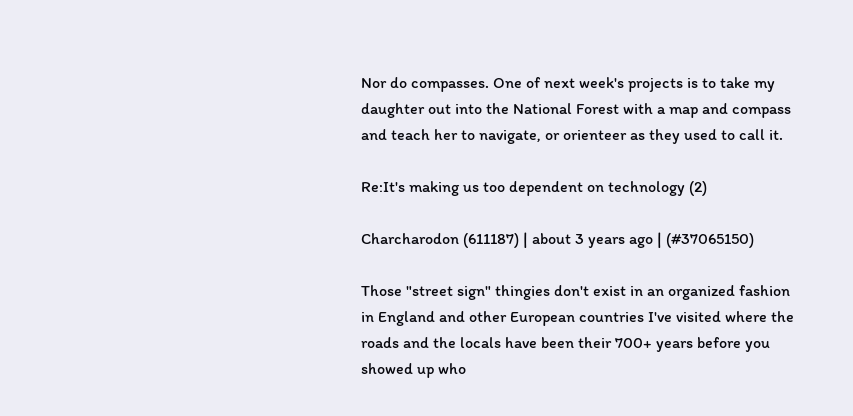Nor do compasses. One of next week's projects is to take my daughter out into the National Forest with a map and compass and teach her to navigate, or orienteer as they used to call it.

Re:It's making us too dependent on technology (2)

Charcharodon (611187) | about 3 years ago | (#37065150)

Those "street sign" thingies don't exist in an organized fashion in England and other European countries I've visited where the roads and the locals have been their 700+ years before you showed up who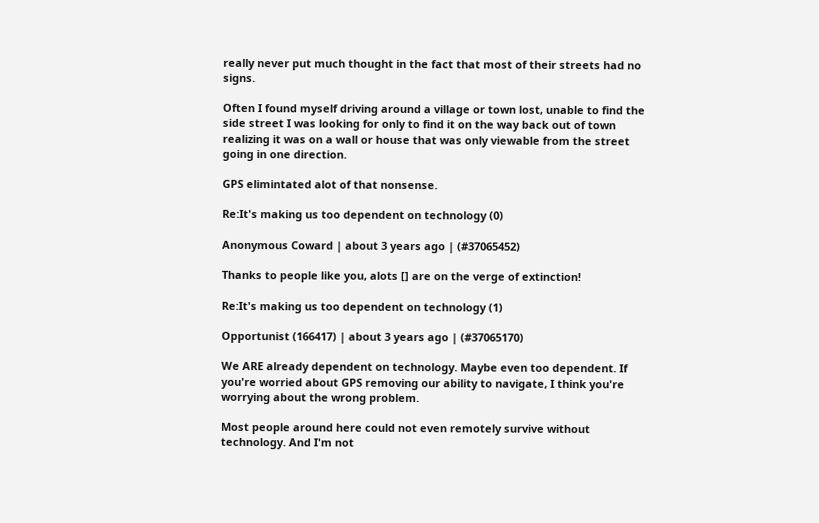really never put much thought in the fact that most of their streets had no signs.

Often I found myself driving around a village or town lost, unable to find the side street I was looking for only to find it on the way back out of town realizing it was on a wall or house that was only viewable from the street going in one direction.

GPS elimintated alot of that nonsense.

Re:It's making us too dependent on technology (0)

Anonymous Coward | about 3 years ago | (#37065452)

Thanks to people like you, alots [] are on the verge of extinction!

Re:It's making us too dependent on technology (1)

Opportunist (166417) | about 3 years ago | (#37065170)

We ARE already dependent on technology. Maybe even too dependent. If you're worried about GPS removing our ability to navigate, I think you're worrying about the wrong problem.

Most people around here could not even remotely survive without technology. And I'm not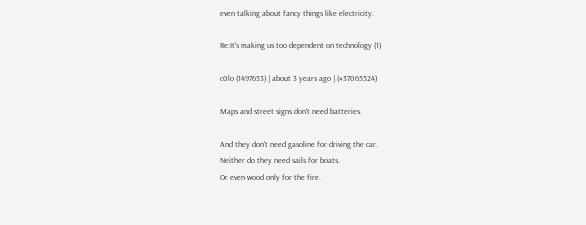even talking about fancy things like electricity.

Re:It's making us too dependent on technology (1)

c0lo (1497653) | about 3 years ago | (#37065524)

Maps and street signs don't need batteries.

And they don't need gasoline for driving the car.
Neither do they need sails for boats.
Or even wood only for the fire.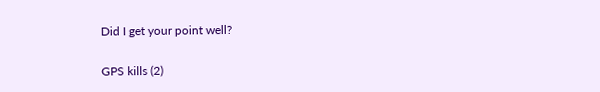Did I get your point well?

GPS kills (2)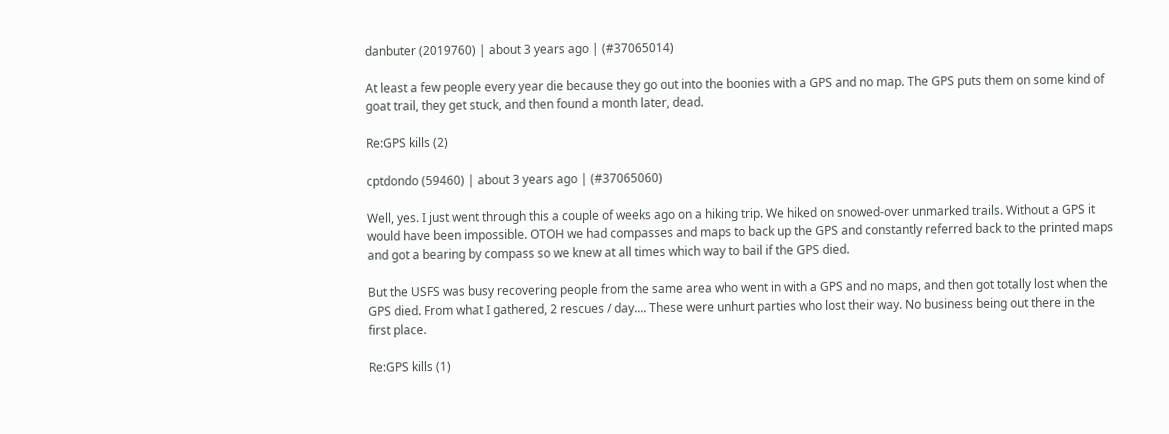danbuter (2019760) | about 3 years ago | (#37065014)

At least a few people every year die because they go out into the boonies with a GPS and no map. The GPS puts them on some kind of goat trail, they get stuck, and then found a month later, dead.

Re:GPS kills (2)

cptdondo (59460) | about 3 years ago | (#37065060)

Well, yes. I just went through this a couple of weeks ago on a hiking trip. We hiked on snowed-over unmarked trails. Without a GPS it would have been impossible. OTOH we had compasses and maps to back up the GPS and constantly referred back to the printed maps and got a bearing by compass so we knew at all times which way to bail if the GPS died.

But the USFS was busy recovering people from the same area who went in with a GPS and no maps, and then got totally lost when the GPS died. From what I gathered, 2 rescues / day.... These were unhurt parties who lost their way. No business being out there in the first place.

Re:GPS kills (1)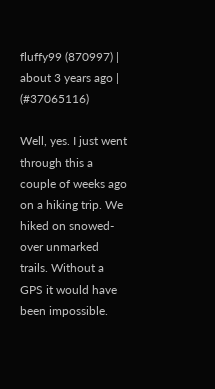fluffy99 (870997) | about 3 years ago | (#37065116)

Well, yes. I just went through this a couple of weeks ago on a hiking trip. We hiked on snowed-over unmarked trails. Without a GPS it would have been impossible.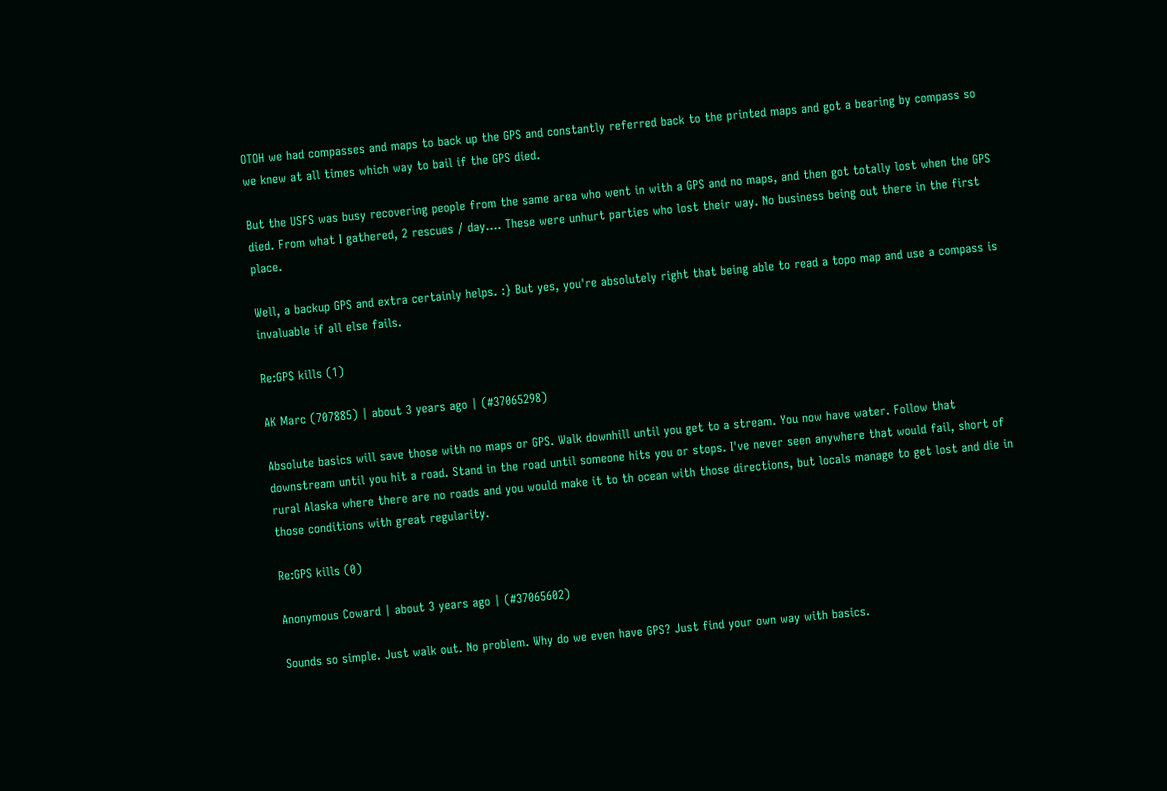OTOH we had compasses and maps to back up the GPS and constantly referred back to the printed maps and got a bearing by compass so we knew at all times which way to bail if the GPS died.

But the USFS was busy recovering people from the same area who went in with a GPS and no maps, and then got totally lost when the GPS died. From what I gathered, 2 rescues / day.... These were unhurt parties who lost their way. No business being out there in the first place.

Well, a backup GPS and extra certainly helps. :} But yes, you're absolutely right that being able to read a topo map and use a compass is invaluable if all else fails.

Re:GPS kills (1)

AK Marc (707885) | about 3 years ago | (#37065298)

Absolute basics will save those with no maps or GPS. Walk downhill until you get to a stream. You now have water. Follow that downstream until you hit a road. Stand in the road until someone hits you or stops. I've never seen anywhere that would fail, short of rural Alaska where there are no roads and you would make it to th ocean with those directions, but locals manage to get lost and die in those conditions with great regularity.

Re:GPS kills (0)

Anonymous Coward | about 3 years ago | (#37065602)

Sounds so simple. Just walk out. No problem. Why do we even have GPS? Just find your own way with basics.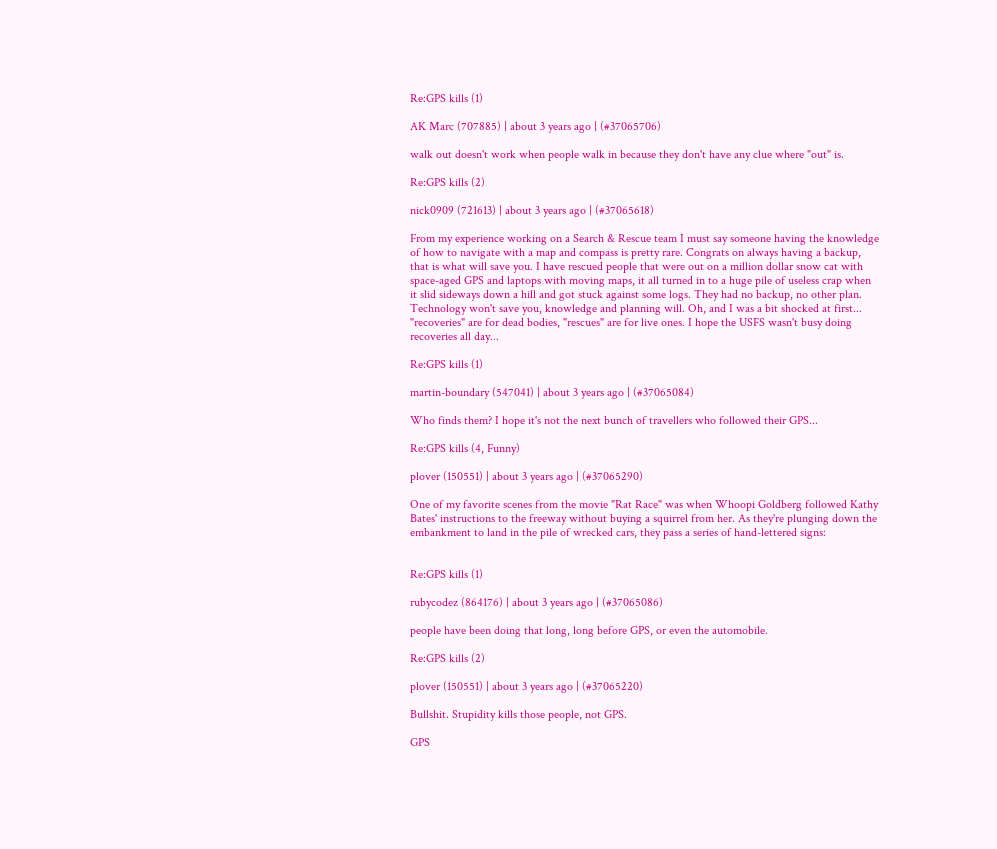Re:GPS kills (1)

AK Marc (707885) | about 3 years ago | (#37065706)

walk out doesn't work when people walk in because they don't have any clue where "out" is.

Re:GPS kills (2)

nick0909 (721613) | about 3 years ago | (#37065618)

From my experience working on a Search & Rescue team I must say someone having the knowledge of how to navigate with a map and compass is pretty rare. Congrats on always having a backup, that is what will save you. I have rescued people that were out on a million dollar snow cat with space-aged GPS and laptops with moving maps, it all turned in to a huge pile of useless crap when it slid sideways down a hill and got stuck against some logs. They had no backup, no other plan. Technology won't save you, knowledge and planning will. Oh, and I was a bit shocked at first... "recoveries" are for dead bodies, "rescues" are for live ones. I hope the USFS wasn't busy doing recoveries all day...

Re:GPS kills (1)

martin-boundary (547041) | about 3 years ago | (#37065084)

Who finds them? I hope it's not the next bunch of travellers who followed their GPS...

Re:GPS kills (4, Funny)

plover (150551) | about 3 years ago | (#37065290)

One of my favorite scenes from the movie "Rat Race" was when Whoopi Goldberg followed Kathy Bates' instructions to the freeway without buying a squirrel from her. As they're plunging down the embankment to land in the pile of wrecked cars, they pass a series of hand-lettered signs:


Re:GPS kills (1)

rubycodez (864176) | about 3 years ago | (#37065086)

people have been doing that long, long before GPS, or even the automobile.

Re:GPS kills (2)

plover (150551) | about 3 years ago | (#37065220)

Bullshit. Stupidity kills those people, not GPS.

GPS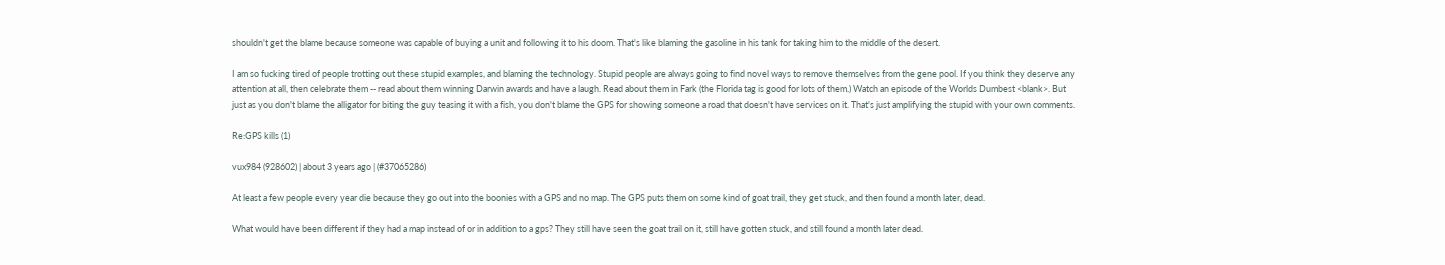shouldn't get the blame because someone was capable of buying a unit and following it to his doom. That's like blaming the gasoline in his tank for taking him to the middle of the desert.

I am so fucking tired of people trotting out these stupid examples, and blaming the technology. Stupid people are always going to find novel ways to remove themselves from the gene pool. If you think they deserve any attention at all, then celebrate them -- read about them winning Darwin awards and have a laugh. Read about them in Fark (the Florida tag is good for lots of them.) Watch an episode of the Worlds Dumbest <blank>. But just as you don't blame the alligator for biting the guy teasing it with a fish, you don't blame the GPS for showing someone a road that doesn't have services on it. That's just amplifying the stupid with your own comments.

Re:GPS kills (1)

vux984 (928602) | about 3 years ago | (#37065286)

At least a few people every year die because they go out into the boonies with a GPS and no map. The GPS puts them on some kind of goat trail, they get stuck, and then found a month later, dead.

What would have been different if they had a map instead of or in addition to a gps? They still have seen the goat trail on it, still have gotten stuck, and still found a month later dead.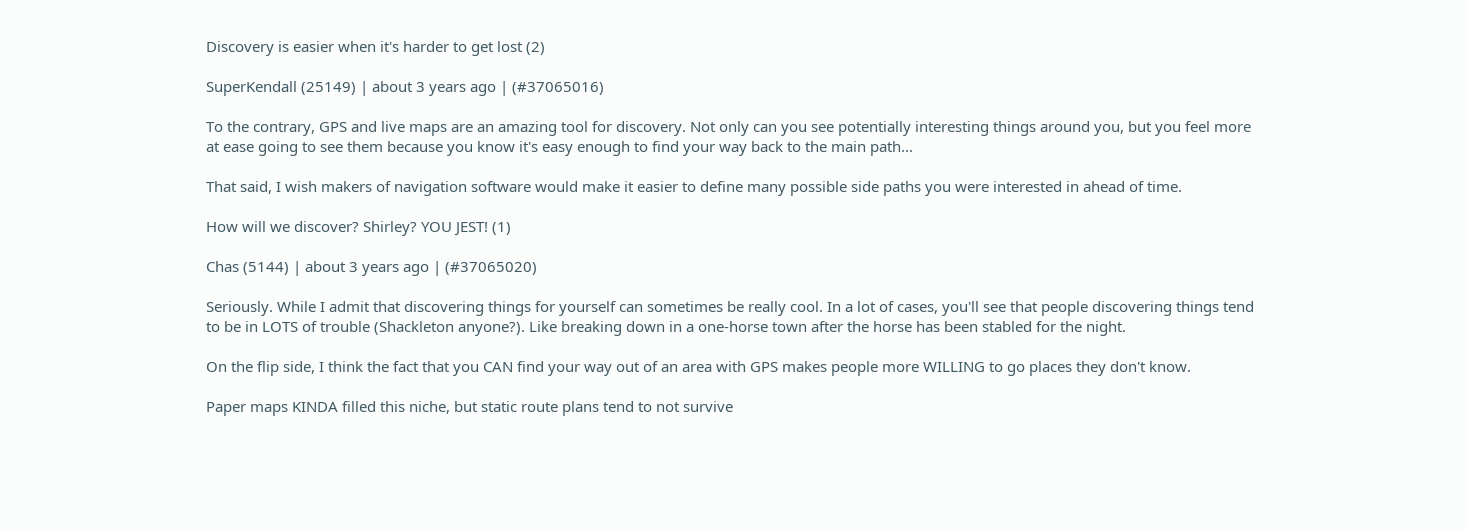Discovery is easier when it's harder to get lost (2)

SuperKendall (25149) | about 3 years ago | (#37065016)

To the contrary, GPS and live maps are an amazing tool for discovery. Not only can you see potentially interesting things around you, but you feel more at ease going to see them because you know it's easy enough to find your way back to the main path...

That said, I wish makers of navigation software would make it easier to define many possible side paths you were interested in ahead of time.

How will we discover? Shirley? YOU JEST! (1)

Chas (5144) | about 3 years ago | (#37065020)

Seriously. While I admit that discovering things for yourself can sometimes be really cool. In a lot of cases, you'll see that people discovering things tend to be in LOTS of trouble (Shackleton anyone?). Like breaking down in a one-horse town after the horse has been stabled for the night.

On the flip side, I think the fact that you CAN find your way out of an area with GPS makes people more WILLING to go places they don't know.

Paper maps KINDA filled this niche, but static route plans tend to not survive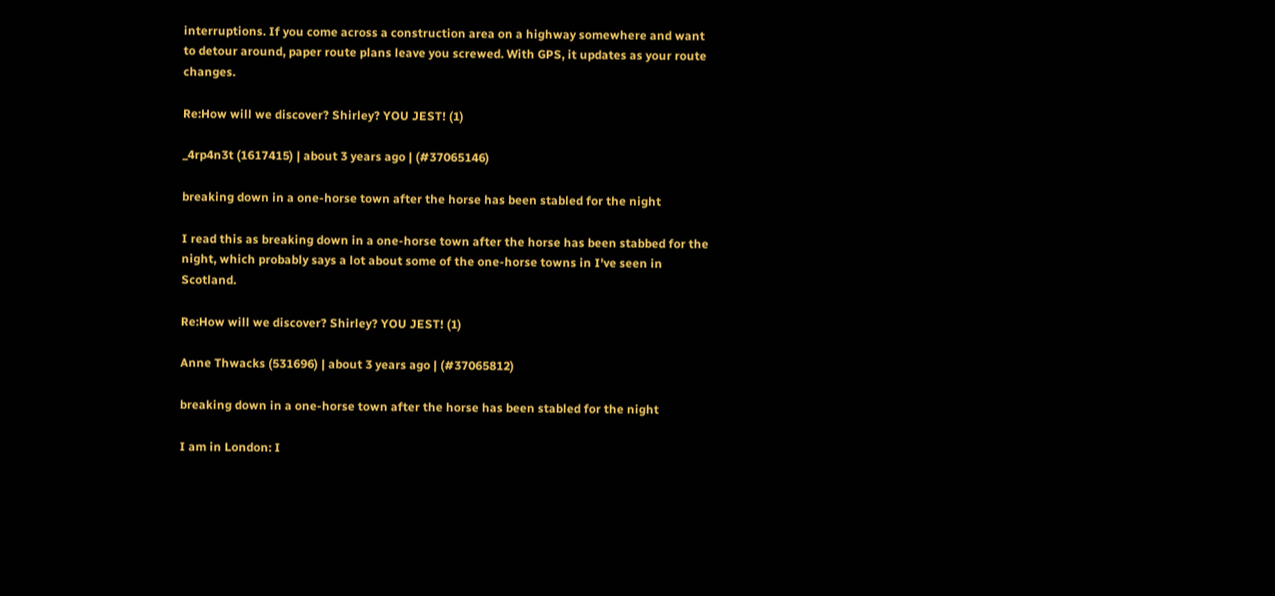interruptions. If you come across a construction area on a highway somewhere and want to detour around, paper route plans leave you screwed. With GPS, it updates as your route changes.

Re:How will we discover? Shirley? YOU JEST! (1)

_4rp4n3t (1617415) | about 3 years ago | (#37065146)

breaking down in a one-horse town after the horse has been stabled for the night

I read this as breaking down in a one-horse town after the horse has been stabbed for the night, which probably says a lot about some of the one-horse towns in I've seen in Scotland.

Re:How will we discover? Shirley? YOU JEST! (1)

Anne Thwacks (531696) | about 3 years ago | (#37065812)

breaking down in a one-horse town after the horse has been stabled for the night

I am in London: I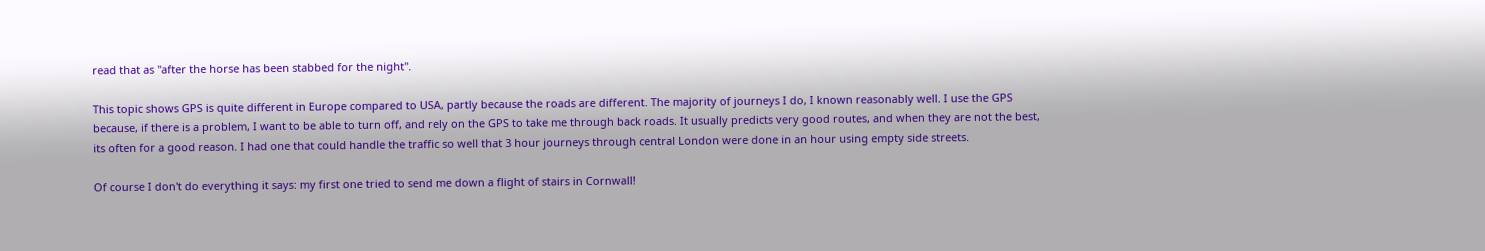read that as "after the horse has been stabbed for the night".

This topic shows GPS is quite different in Europe compared to USA, partly because the roads are different. The majority of journeys I do, I known reasonably well. I use the GPS because, if there is a problem, I want to be able to turn off, and rely on the GPS to take me through back roads. It usually predicts very good routes, and when they are not the best, its often for a good reason. I had one that could handle the traffic so well that 3 hour journeys through central London were done in an hour using empty side streets.

Of course I don't do everything it says: my first one tried to send me down a flight of stairs in Cornwall!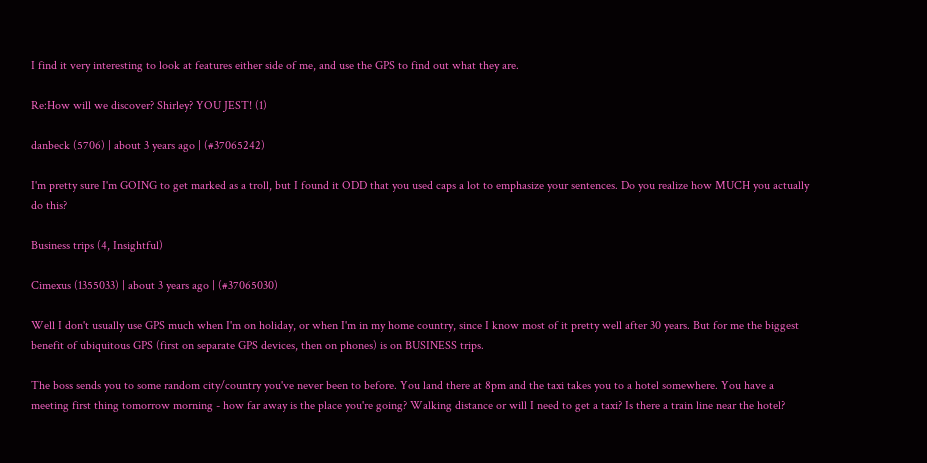I find it very interesting to look at features either side of me, and use the GPS to find out what they are.

Re:How will we discover? Shirley? YOU JEST! (1)

danbeck (5706) | about 3 years ago | (#37065242)

I'm pretty sure I'm GOING to get marked as a troll, but I found it ODD that you used caps a lot to emphasize your sentences. Do you realize how MUCH you actually do this?

Business trips (4, Insightful)

Cimexus (1355033) | about 3 years ago | (#37065030)

Well I don't usually use GPS much when I'm on holiday, or when I'm in my home country, since I know most of it pretty well after 30 years. But for me the biggest benefit of ubiquitous GPS (first on separate GPS devices, then on phones) is on BUSINESS trips.

The boss sends you to some random city/country you've never been to before. You land there at 8pm and the taxi takes you to a hotel somewhere. You have a meeting first thing tomorrow morning - how far away is the place you're going? Walking distance or will I need to get a taxi? Is there a train line near the hotel?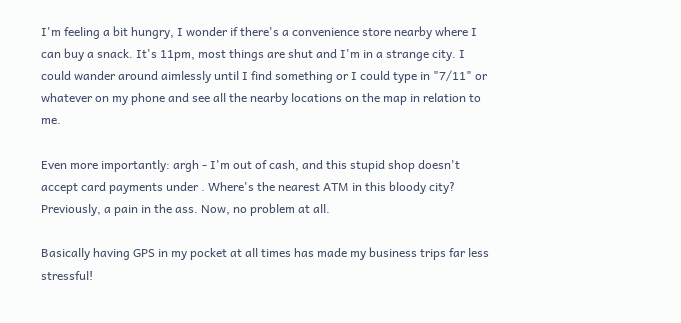I'm feeling a bit hungry, I wonder if there's a convenience store nearby where I can buy a snack. It's 11pm, most things are shut and I'm in a strange city. I could wander around aimlessly until I find something or I could type in "7/11" or whatever on my phone and see all the nearby locations on the map in relation to me.

Even more importantly: argh - I'm out of cash, and this stupid shop doesn't accept card payments under . Where's the nearest ATM in this bloody city? Previously, a pain in the ass. Now, no problem at all.

Basically having GPS in my pocket at all times has made my business trips far less stressful!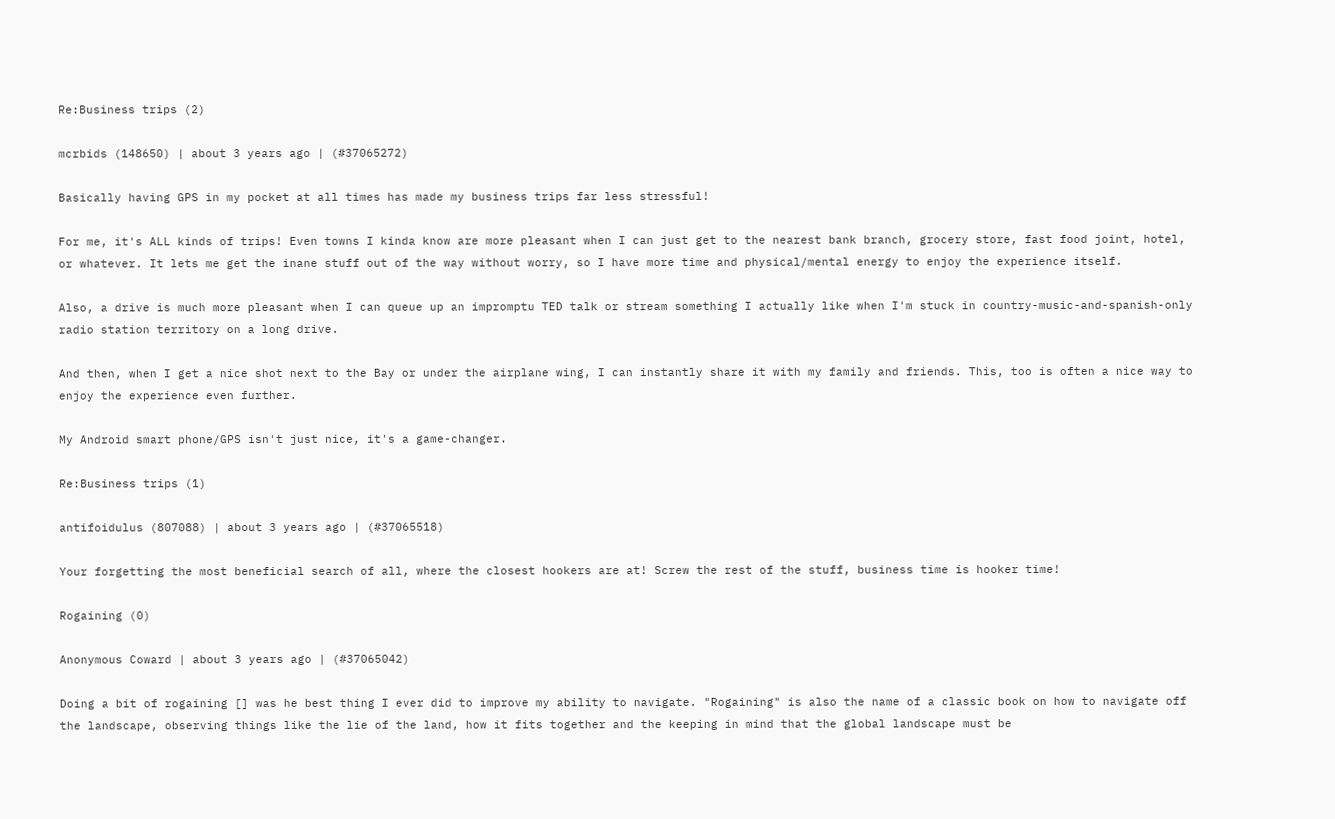Re:Business trips (2)

mcrbids (148650) | about 3 years ago | (#37065272)

Basically having GPS in my pocket at all times has made my business trips far less stressful!

For me, it's ALL kinds of trips! Even towns I kinda know are more pleasant when I can just get to the nearest bank branch, grocery store, fast food joint, hotel, or whatever. It lets me get the inane stuff out of the way without worry, so I have more time and physical/mental energy to enjoy the experience itself.

Also, a drive is much more pleasant when I can queue up an impromptu TED talk or stream something I actually like when I'm stuck in country-music-and-spanish-only radio station territory on a long drive.

And then, when I get a nice shot next to the Bay or under the airplane wing, I can instantly share it with my family and friends. This, too is often a nice way to enjoy the experience even further.

My Android smart phone/GPS isn't just nice, it's a game-changer.

Re:Business trips (1)

antifoidulus (807088) | about 3 years ago | (#37065518)

Your forgetting the most beneficial search of all, where the closest hookers are at! Screw the rest of the stuff, business time is hooker time!

Rogaining (0)

Anonymous Coward | about 3 years ago | (#37065042)

Doing a bit of rogaining [] was he best thing I ever did to improve my ability to navigate. "Rogaining" is also the name of a classic book on how to navigate off the landscape, observing things like the lie of the land, how it fits together and the keeping in mind that the global landscape must be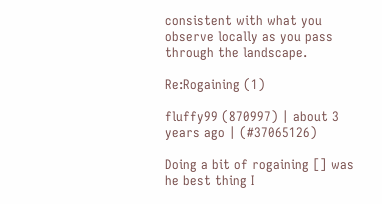consistent with what you observe locally as you pass through the landscape.

Re:Rogaining (1)

fluffy99 (870997) | about 3 years ago | (#37065126)

Doing a bit of rogaining [] was he best thing I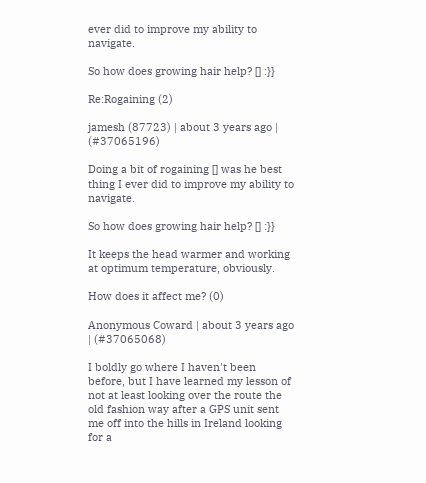ever did to improve my ability to navigate.

So how does growing hair help? [] :}}

Re:Rogaining (2)

jamesh (87723) | about 3 years ago | (#37065196)

Doing a bit of rogaining [] was he best thing I ever did to improve my ability to navigate.

So how does growing hair help? [] :}}

It keeps the head warmer and working at optimum temperature, obviously.

How does it affect me? (0)

Anonymous Coward | about 3 years ago | (#37065068)

I boldly go where I haven't been before, but I have learned my lesson of not at least looking over the route the old fashion way after a GPS unit sent me off into the hills in Ireland looking for a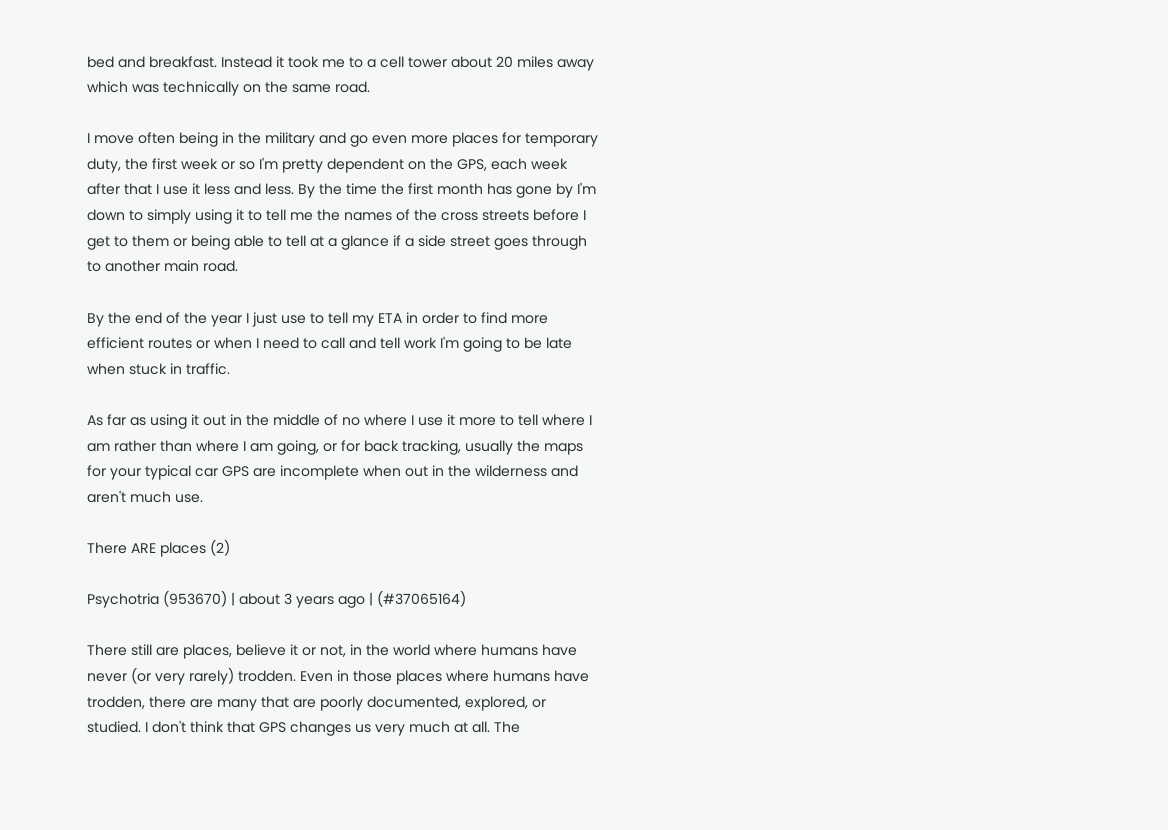bed and breakfast. Instead it took me to a cell tower about 20 miles away which was technically on the same road.

I move often being in the military and go even more places for temporary duty, the first week or so I'm pretty dependent on the GPS, each week after that I use it less and less. By the time the first month has gone by I'm down to simply using it to tell me the names of the cross streets before I get to them or being able to tell at a glance if a side street goes through to another main road.

By the end of the year I just use to tell my ETA in order to find more efficient routes or when I need to call and tell work I'm going to be late when stuck in traffic.

As far as using it out in the middle of no where I use it more to tell where I am rather than where I am going, or for back tracking, usually the maps for your typical car GPS are incomplete when out in the wilderness and aren't much use.

There ARE places (2)

Psychotria (953670) | about 3 years ago | (#37065164)

There still are places, believe it or not, in the world where humans have never (or very rarely) trodden. Even in those places where humans have trodden, there are many that are poorly documented, explored, or studied. I don't think that GPS changes us very much at all. The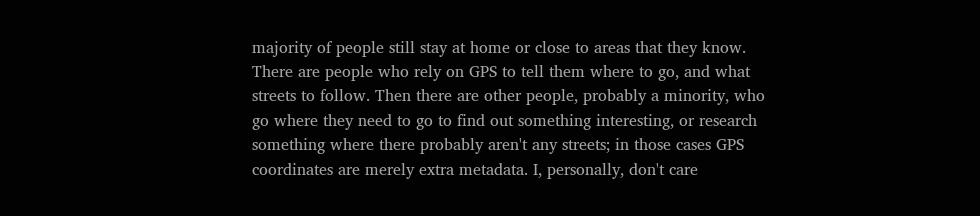majority of people still stay at home or close to areas that they know. There are people who rely on GPS to tell them where to go, and what streets to follow. Then there are other people, probably a minority, who go where they need to go to find out something interesting, or research something where there probably aren't any streets; in those cases GPS coordinates are merely extra metadata. I, personally, don't care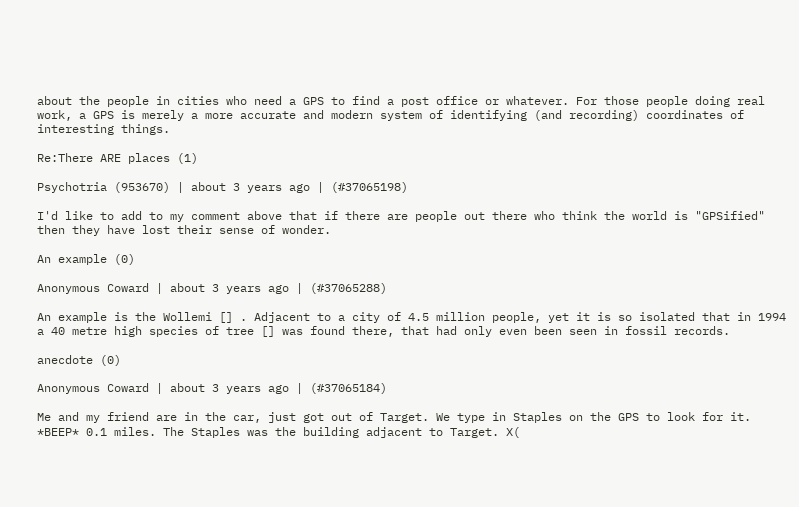about the people in cities who need a GPS to find a post office or whatever. For those people doing real work, a GPS is merely a more accurate and modern system of identifying (and recording) coordinates of interesting things.

Re:There ARE places (1)

Psychotria (953670) | about 3 years ago | (#37065198)

I'd like to add to my comment above that if there are people out there who think the world is "GPSified" then they have lost their sense of wonder.

An example (0)

Anonymous Coward | about 3 years ago | (#37065288)

An example is the Wollemi [] . Adjacent to a city of 4.5 million people, yet it is so isolated that in 1994 a 40 metre high species of tree [] was found there, that had only even been seen in fossil records.

anecdote (0)

Anonymous Coward | about 3 years ago | (#37065184)

Me and my friend are in the car, just got out of Target. We type in Staples on the GPS to look for it. *BEEP* 0.1 miles. The Staples was the building adjacent to Target. X(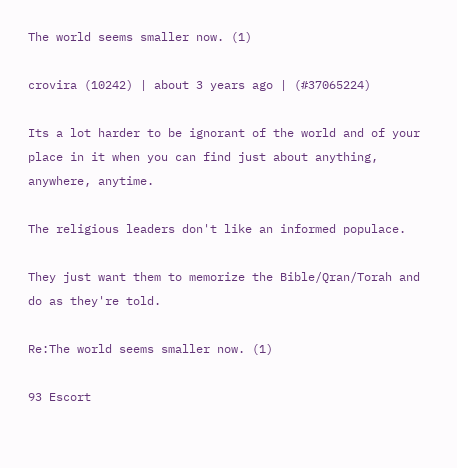The world seems smaller now. (1)

crovira (10242) | about 3 years ago | (#37065224)

Its a lot harder to be ignorant of the world and of your place in it when you can find just about anything, anywhere, anytime.

The religious leaders don't like an informed populace.

They just want them to memorize the Bible/Qran/Torah and do as they're told.

Re:The world seems smaller now. (1)

93 Escort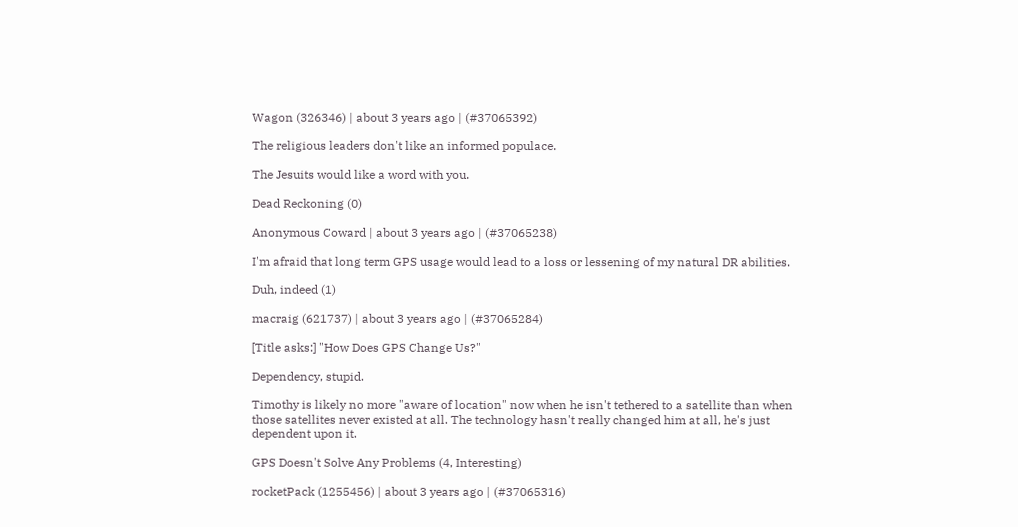Wagon (326346) | about 3 years ago | (#37065392)

The religious leaders don't like an informed populace.

The Jesuits would like a word with you.

Dead Reckoning (0)

Anonymous Coward | about 3 years ago | (#37065238)

I'm afraid that long term GPS usage would lead to a loss or lessening of my natural DR abilities.

Duh, indeed (1)

macraig (621737) | about 3 years ago | (#37065284)

[Title asks:] "How Does GPS Change Us?"

Dependency, stupid.

Timothy is likely no more "aware of location" now when he isn't tethered to a satellite than when those satellites never existed at all. The technology hasn't really changed him at all, he's just dependent upon it.

GPS Doesn't Solve Any Problems (4, Interesting)

rocketPack (1255456) | about 3 years ago | (#37065316)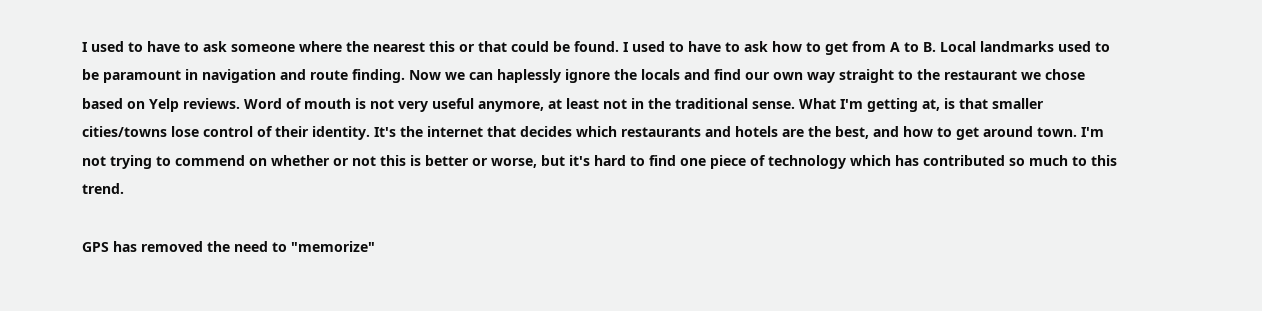I used to have to ask someone where the nearest this or that could be found. I used to have to ask how to get from A to B. Local landmarks used to be paramount in navigation and route finding. Now we can haplessly ignore the locals and find our own way straight to the restaurant we chose based on Yelp reviews. Word of mouth is not very useful anymore, at least not in the traditional sense. What I'm getting at, is that smaller cities/towns lose control of their identity. It's the internet that decides which restaurants and hotels are the best, and how to get around town. I'm not trying to commend on whether or not this is better or worse, but it's hard to find one piece of technology which has contributed so much to this trend.

GPS has removed the need to "memorize"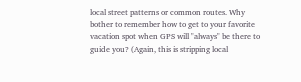local street patterns or common routes. Why bother to remember how to get to your favorite vacation spot when GPS will "always" be there to guide you? (Again, this is stripping local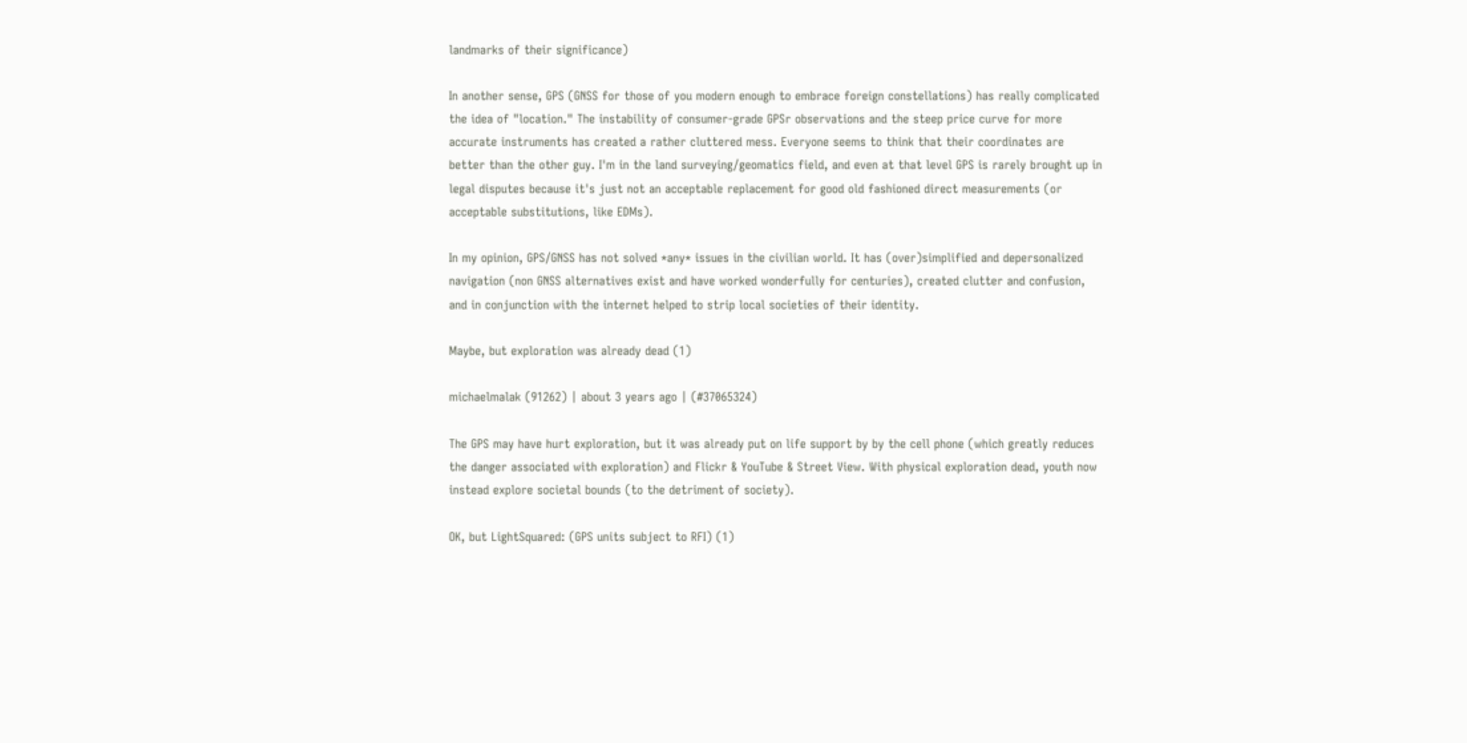landmarks of their significance)

In another sense, GPS (GNSS for those of you modern enough to embrace foreign constellations) has really complicated the idea of "location." The instability of consumer-grade GPSr observations and the steep price curve for more accurate instruments has created a rather cluttered mess. Everyone seems to think that their coordinates are better than the other guy. I'm in the land surveying/geomatics field, and even at that level GPS is rarely brought up in legal disputes because it's just not an acceptable replacement for good old fashioned direct measurements (or acceptable substitutions, like EDMs).

In my opinion, GPS/GNSS has not solved *any* issues in the civilian world. It has (over)simplified and depersonalized navigation (non GNSS alternatives exist and have worked wonderfully for centuries), created clutter and confusion, and in conjunction with the internet helped to strip local societies of their identity.

Maybe, but exploration was already dead (1)

michaelmalak (91262) | about 3 years ago | (#37065324)

The GPS may have hurt exploration, but it was already put on life support by by the cell phone (which greatly reduces the danger associated with exploration) and Flickr & YouTube & Street View. With physical exploration dead, youth now instead explore societal bounds (to the detriment of society).

OK, but LightSquared: (GPS units subject to RFI) (1)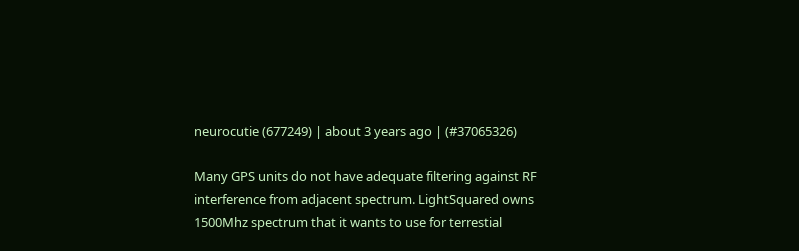neurocutie (677249) | about 3 years ago | (#37065326)

Many GPS units do not have adequate filtering against RF interference from adjacent spectrum. LightSquared owns 1500Mhz spectrum that it wants to use for terrestial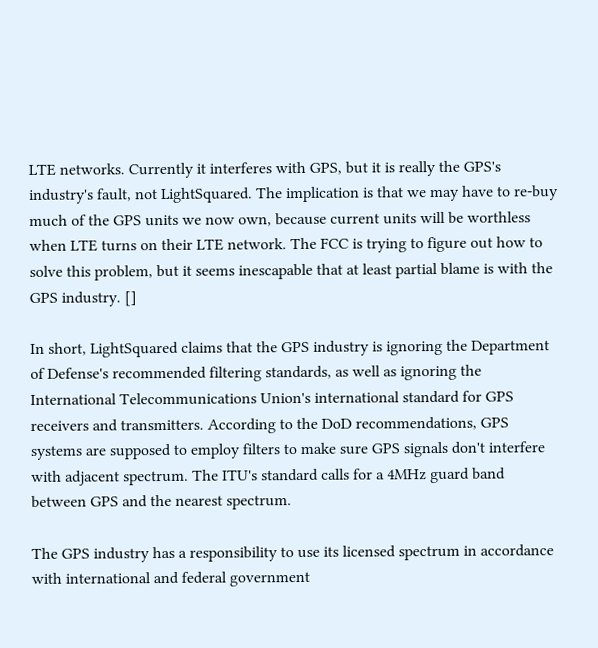LTE networks. Currently it interferes with GPS, but it is really the GPS's industry's fault, not LightSquared. The implication is that we may have to re-buy much of the GPS units we now own, because current units will be worthless when LTE turns on their LTE network. The FCC is trying to figure out how to solve this problem, but it seems inescapable that at least partial blame is with the GPS industry. []

In short, LightSquared claims that the GPS industry is ignoring the Department of Defense's recommended filtering standards, as well as ignoring the International Telecommunications Union's international standard for GPS receivers and transmitters. According to the DoD recommendations, GPS systems are supposed to employ filters to make sure GPS signals don't interfere with adjacent spectrum. The ITU's standard calls for a 4MHz guard band between GPS and the nearest spectrum.

The GPS industry has a responsibility to use its licensed spectrum in accordance with international and federal government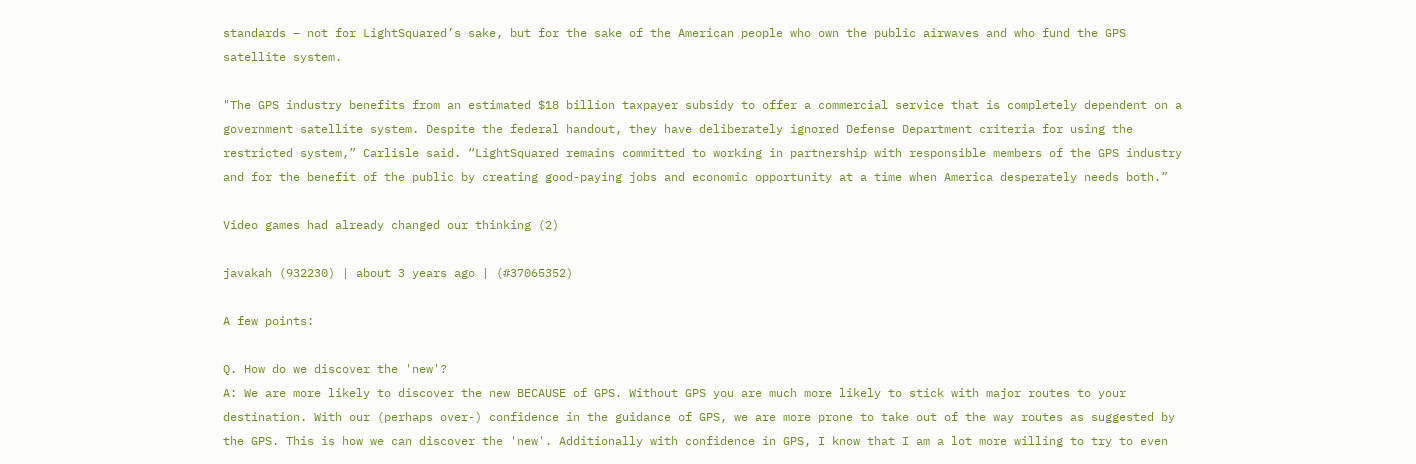standards – not for LightSquared’s sake, but for the sake of the American people who own the public airwaves and who fund the GPS satellite system.

"The GPS industry benefits from an estimated $18 billion taxpayer subsidy to offer a commercial service that is completely dependent on a government satellite system. Despite the federal handout, they have deliberately ignored Defense Department criteria for using the restricted system,” Carlisle said. “LightSquared remains committed to working in partnership with responsible members of the GPS industry and for the benefit of the public by creating good-paying jobs and economic opportunity at a time when America desperately needs both.”

Video games had already changed our thinking (2)

javakah (932230) | about 3 years ago | (#37065352)

A few points:

Q. How do we discover the 'new'?
A: We are more likely to discover the new BECAUSE of GPS. Without GPS you are much more likely to stick with major routes to your destination. With our (perhaps over-) confidence in the guidance of GPS, we are more prone to take out of the way routes as suggested by the GPS. This is how we can discover the 'new'. Additionally with confidence in GPS, I know that I am a lot more willing to try to even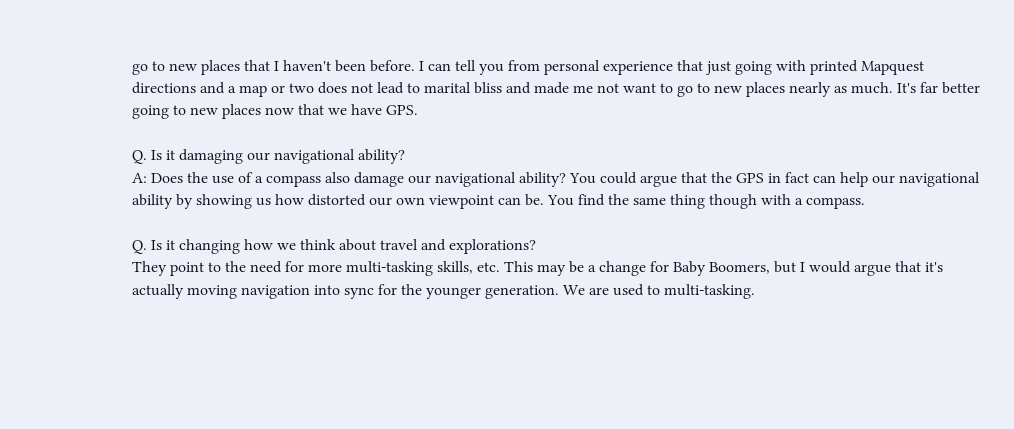go to new places that I haven't been before. I can tell you from personal experience that just going with printed Mapquest directions and a map or two does not lead to marital bliss and made me not want to go to new places nearly as much. It's far better going to new places now that we have GPS.

Q. Is it damaging our navigational ability?
A: Does the use of a compass also damage our navigational ability? You could argue that the GPS in fact can help our navigational ability by showing us how distorted our own viewpoint can be. You find the same thing though with a compass.

Q. Is it changing how we think about travel and explorations?
They point to the need for more multi-tasking skills, etc. This may be a change for Baby Boomers, but I would argue that it's actually moving navigation into sync for the younger generation. We are used to multi-tasking.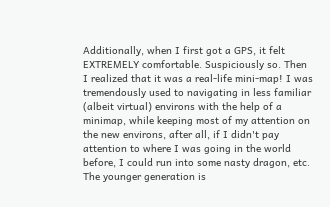Additionally, when I first got a GPS, it felt EXTREMELY comfortable. Suspiciously so. Then I realized that it was a real-life mini-map! I was tremendously used to navigating in less familiar (albeit virtual) environs with the help of a minimap, while keeping most of my attention on the new environs, after all, if I didn't pay attention to where I was going in the world before, I could run into some nasty dragon, etc. The younger generation is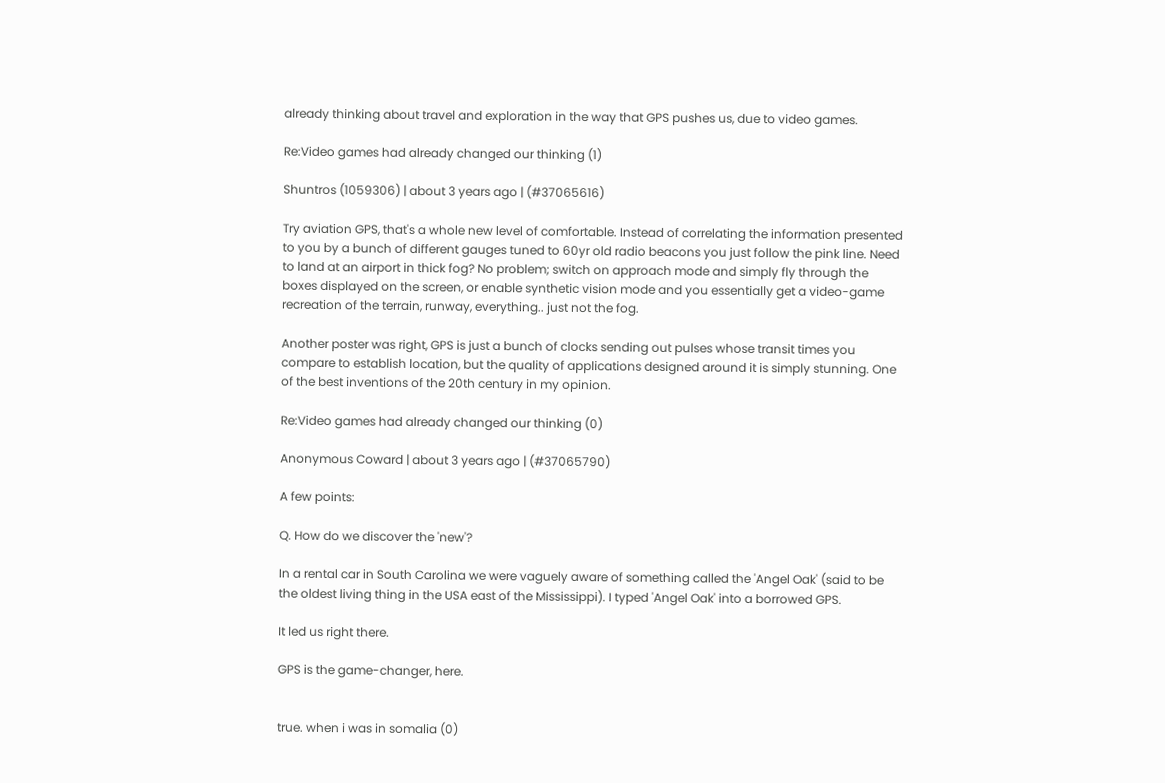already thinking about travel and exploration in the way that GPS pushes us, due to video games.

Re:Video games had already changed our thinking (1)

Shuntros (1059306) | about 3 years ago | (#37065616)

Try aviation GPS, that's a whole new level of comfortable. Instead of correlating the information presented to you by a bunch of different gauges tuned to 60yr old radio beacons you just follow the pink line. Need to land at an airport in thick fog? No problem; switch on approach mode and simply fly through the boxes displayed on the screen, or enable synthetic vision mode and you essentially get a video-game recreation of the terrain, runway, everything.. just not the fog.

Another poster was right, GPS is just a bunch of clocks sending out pulses whose transit times you compare to establish location, but the quality of applications designed around it is simply stunning. One of the best inventions of the 20th century in my opinion.

Re:Video games had already changed our thinking (0)

Anonymous Coward | about 3 years ago | (#37065790)

A few points:

Q. How do we discover the 'new'?

In a rental car in South Carolina we were vaguely aware of something called the 'Angel Oak' (said to be the oldest living thing in the USA east of the Mississippi). I typed 'Angel Oak' into a borrowed GPS.

It led us right there.

GPS is the game-changer, here.


true. when i was in somalia (0)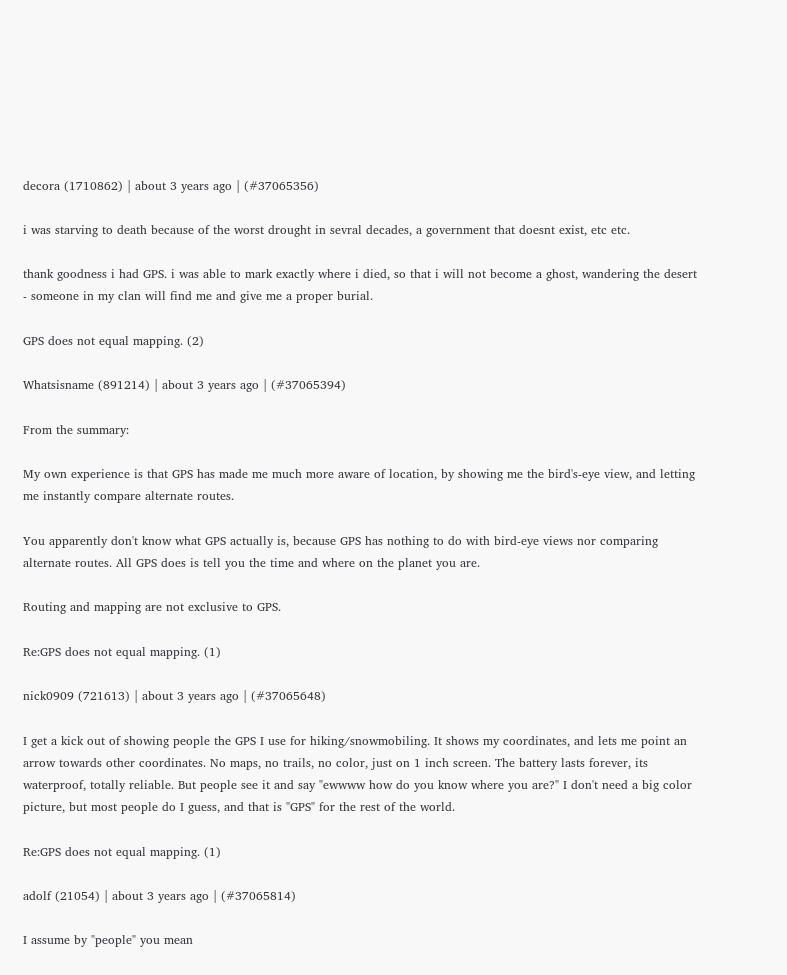decora (1710862) | about 3 years ago | (#37065356)

i was starving to death because of the worst drought in sevral decades, a government that doesnt exist, etc etc.

thank goodness i had GPS. i was able to mark exactly where i died, so that i will not become a ghost, wandering the desert - someone in my clan will find me and give me a proper burial.

GPS does not equal mapping. (2)

Whatsisname (891214) | about 3 years ago | (#37065394)

From the summary:

My own experience is that GPS has made me much more aware of location, by showing me the bird's-eye view, and letting me instantly compare alternate routes.

You apparently don't know what GPS actually is, because GPS has nothing to do with bird-eye views nor comparing alternate routes. All GPS does is tell you the time and where on the planet you are.

Routing and mapping are not exclusive to GPS.

Re:GPS does not equal mapping. (1)

nick0909 (721613) | about 3 years ago | (#37065648)

I get a kick out of showing people the GPS I use for hiking/snowmobiling. It shows my coordinates, and lets me point an arrow towards other coordinates. No maps, no trails, no color, just on 1 inch screen. The battery lasts forever, its waterproof, totally reliable. But people see it and say "ewwww how do you know where you are?" I don't need a big color picture, but most people do I guess, and that is "GPS" for the rest of the world.

Re:GPS does not equal mapping. (1)

adolf (21054) | about 3 years ago | (#37065814)

I assume by "people" you mean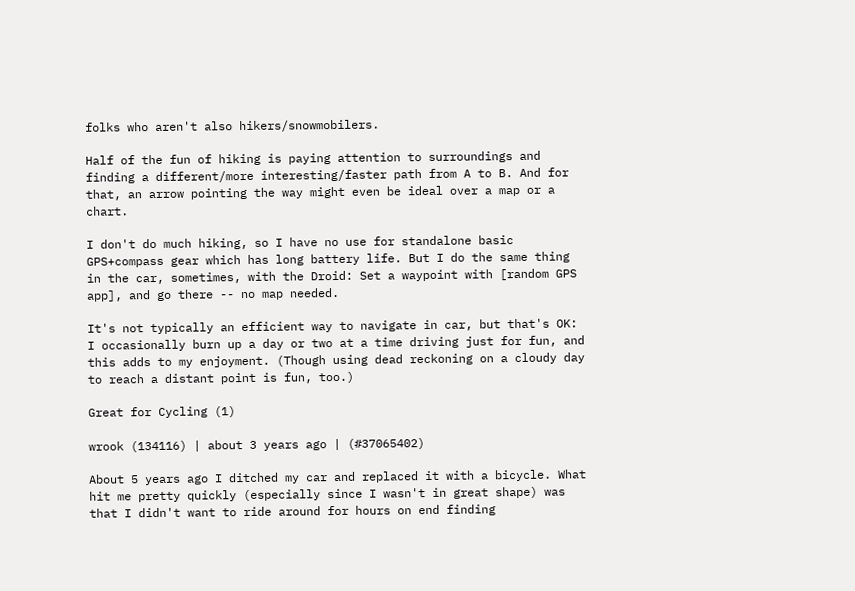folks who aren't also hikers/snowmobilers.

Half of the fun of hiking is paying attention to surroundings and finding a different/more interesting/faster path from A to B. And for that, an arrow pointing the way might even be ideal over a map or a chart.

I don't do much hiking, so I have no use for standalone basic GPS+compass gear which has long battery life. But I do the same thing in the car, sometimes, with the Droid: Set a waypoint with [random GPS app], and go there -- no map needed.

It's not typically an efficient way to navigate in car, but that's OK: I occasionally burn up a day or two at a time driving just for fun, and this adds to my enjoyment. (Though using dead reckoning on a cloudy day to reach a distant point is fun, too.)

Great for Cycling (1)

wrook (134116) | about 3 years ago | (#37065402)

About 5 years ago I ditched my car and replaced it with a bicycle. What hit me pretty quickly (especially since I wasn't in great shape) was that I didn't want to ride around for hours on end finding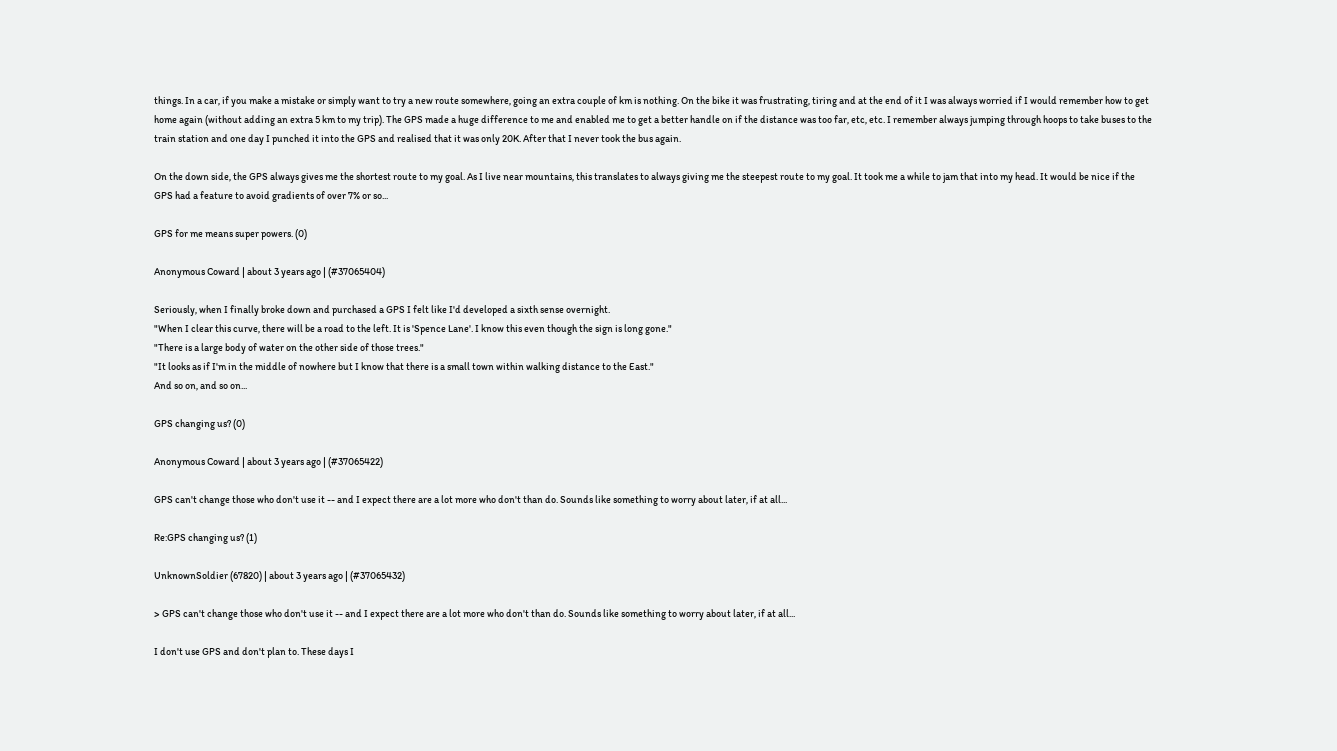things. In a car, if you make a mistake or simply want to try a new route somewhere, going an extra couple of km is nothing. On the bike it was frustrating, tiring and at the end of it I was always worried if I would remember how to get home again (without adding an extra 5 km to my trip). The GPS made a huge difference to me and enabled me to get a better handle on if the distance was too far, etc, etc. I remember always jumping through hoops to take buses to the train station and one day I punched it into the GPS and realised that it was only 20K. After that I never took the bus again.

On the down side, the GPS always gives me the shortest route to my goal. As I live near mountains, this translates to always giving me the steepest route to my goal. It took me a while to jam that into my head. It would be nice if the GPS had a feature to avoid gradients of over 7% or so...

GPS for me means super powers. (0)

Anonymous Coward | about 3 years ago | (#37065404)

Seriously, when I finally broke down and purchased a GPS I felt like I'd developed a sixth sense overnight.
"When I clear this curve, there will be a road to the left. It is 'Spence Lane'. I know this even though the sign is long gone."
"There is a large body of water on the other side of those trees."
"It looks as if I'm in the middle of nowhere but I know that there is a small town within walking distance to the East."
And so on, and so on...

GPS changing us? (0)

Anonymous Coward | about 3 years ago | (#37065422)

GPS can't change those who don't use it -- and I expect there are a lot more who don't than do. Sounds like something to worry about later, if at all...

Re:GPS changing us? (1)

UnknownSoldier (67820) | about 3 years ago | (#37065432)

> GPS can't change those who don't use it -- and I expect there are a lot more who don't than do. Sounds like something to worry about later, if at all...

I don't use GPS and don't plan to. These days I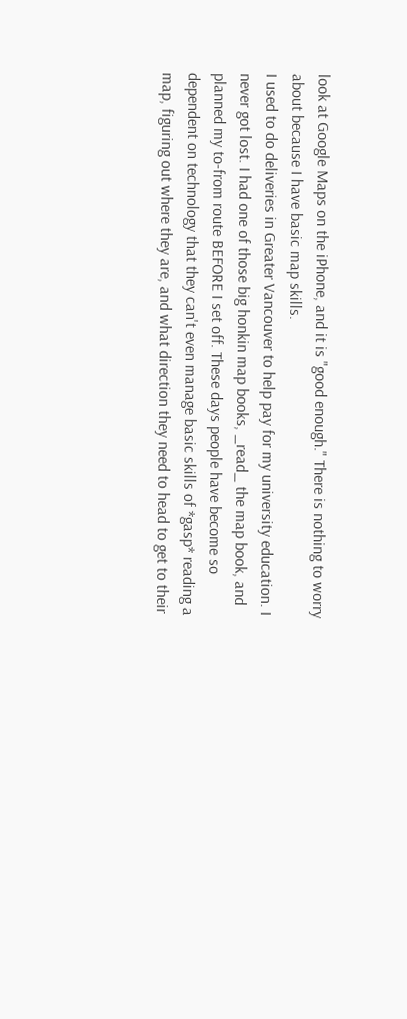look at Google Maps on the iPhone, and it is "good enough." There is nothing to worry about because I have basic map skills.
I used to do deliveries in Greater Vancouver to help pay for my university education. I never got lost. I had one of those big honkin map books, _read_ the map book, and planned my to-from route BEFORE I set off. These days people have become so dependent on technology that they can't even manage basic skills of *gasp* reading a map, figuring out where they are, and what direction they need to head to get to their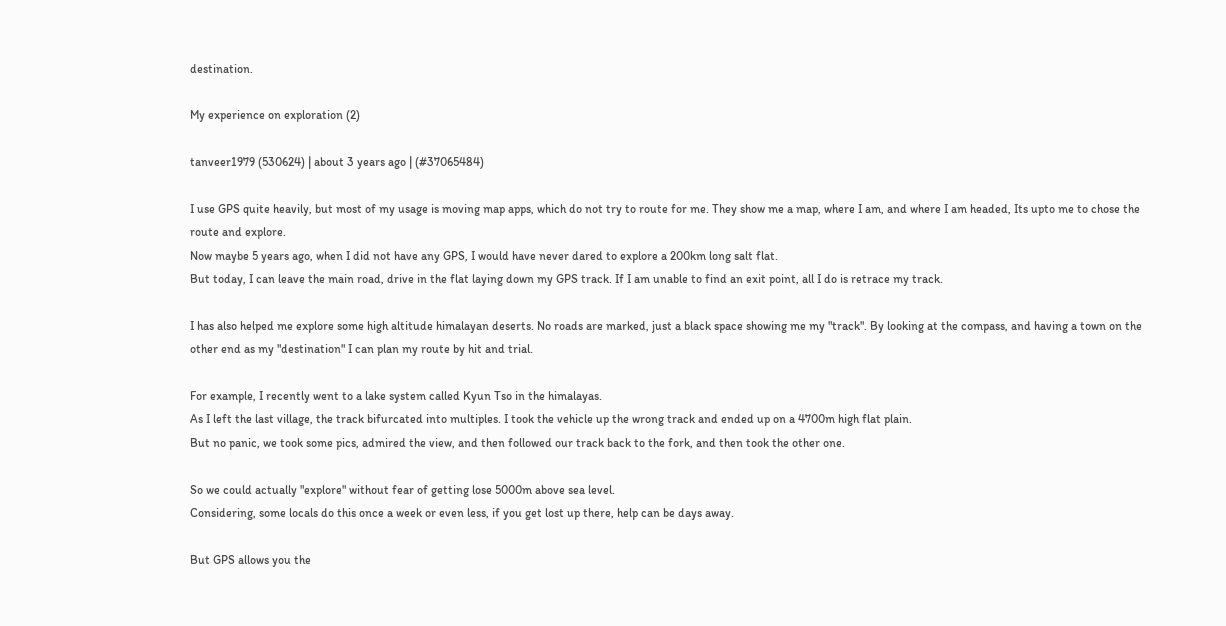destination.

My experience on exploration (2)

tanveer1979 (530624) | about 3 years ago | (#37065484)

I use GPS quite heavily, but most of my usage is moving map apps, which do not try to route for me. They show me a map, where I am, and where I am headed, Its upto me to chose the route and explore.
Now maybe 5 years ago, when I did not have any GPS, I would have never dared to explore a 200km long salt flat.
But today, I can leave the main road, drive in the flat laying down my GPS track. If I am unable to find an exit point, all I do is retrace my track.

I has also helped me explore some high altitude himalayan deserts. No roads are marked, just a black space showing me my "track". By looking at the compass, and having a town on the other end as my "destination" I can plan my route by hit and trial.

For example, I recently went to a lake system called Kyun Tso in the himalayas.
As I left the last village, the track bifurcated into multiples. I took the vehicle up the wrong track and ended up on a 4700m high flat plain.
But no panic, we took some pics, admired the view, and then followed our track back to the fork, and then took the other one.

So we could actually "explore" without fear of getting lose 5000m above sea level.
Considering, some locals do this once a week or even less, if you get lost up there, help can be days away.

But GPS allows you the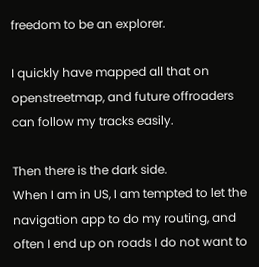freedom to be an explorer.

I quickly have mapped all that on openstreetmap, and future offroaders can follow my tracks easily.

Then there is the dark side.
When I am in US, I am tempted to let the navigation app to do my routing, and often I end up on roads I do not want to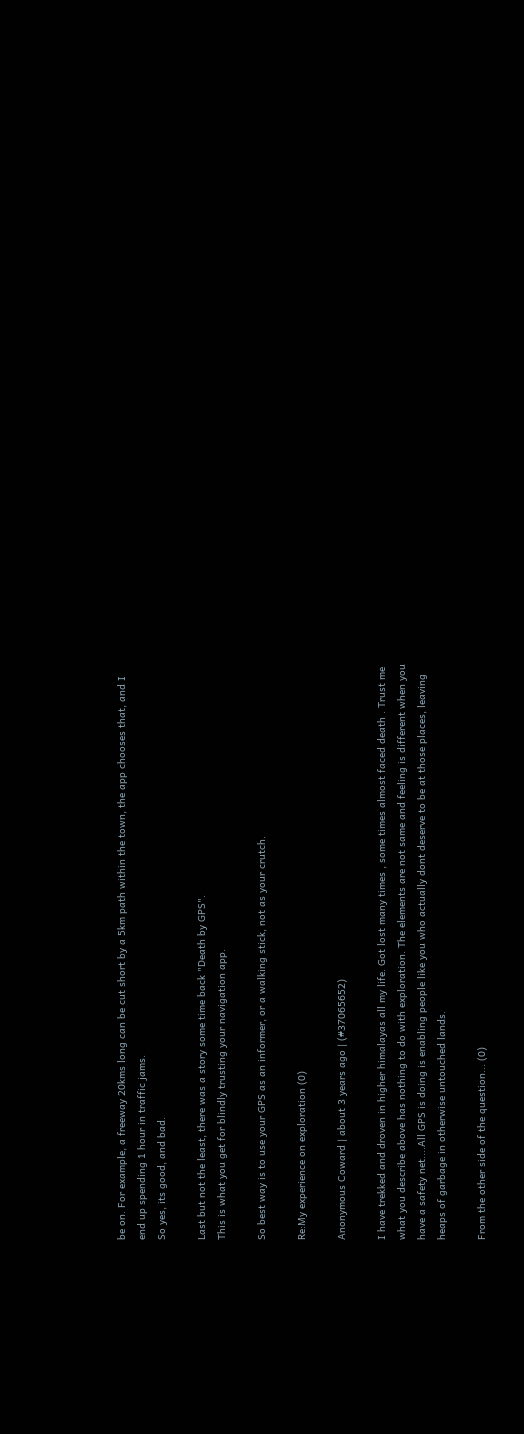be on. For example, a freeway 20kms long can be cut short by a 5km path within the town, the app chooses that, and I end up spending 1 hour in traffic jams.
So yes, its good, and bad.

Last but not the least, there was a story some time back "Death by GPS".
This is what you get for blindly trusting your navigation app.

So best way is to use your GPS as an informer, or a walking stick, not as your crutch.

Re:My experience on exploration (0)

Anonymous Coward | about 3 years ago | (#37065652)

I have trekked and droven in higher himalayas all my life. Got lost many times , some times almost faced death . Trust me what you describe above has nothing to do with exploration. The elements are not same and feeling is different when you have a safety net....All GPS is doing is enabling people like you who actually dont deserve to be at those places, leaving heaps of garbage in otherwise untouched lands.

From the other side of the question... (0)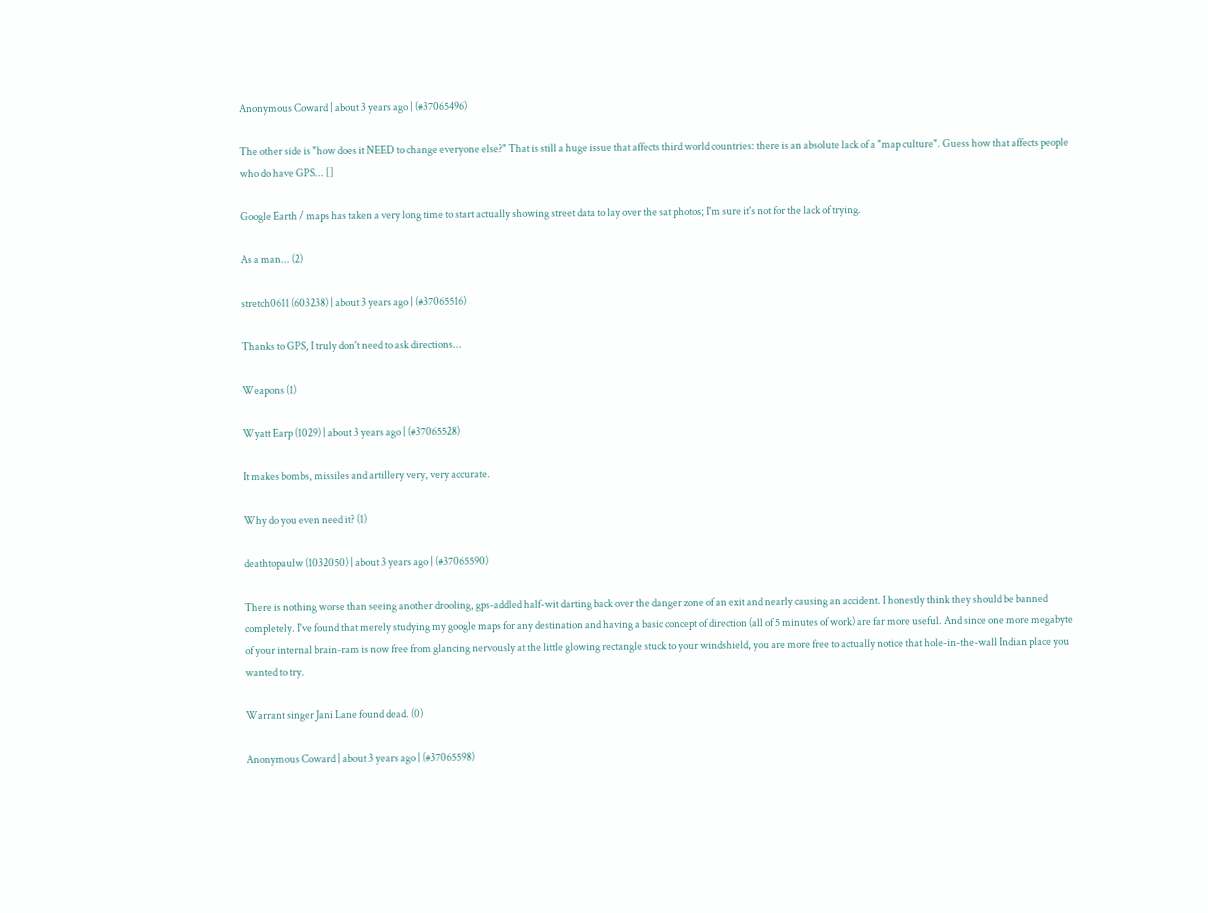Anonymous Coward | about 3 years ago | (#37065496)

The other side is "how does it NEED to change everyone else?" That is still a huge issue that affects third world countries: there is an absolute lack of a "map culture". Guess how that affects people who do have GPS... []

Google Earth / maps has taken a very long time to start actually showing street data to lay over the sat photos; I'm sure it's not for the lack of trying.

As a man... (2)

stretch0611 (603238) | about 3 years ago | (#37065516)

Thanks to GPS, I truly don't need to ask directions...

Weapons (1)

Wyatt Earp (1029) | about 3 years ago | (#37065528)

It makes bombs, missiles and artillery very, very accurate.

Why do you even need it? (1)

deathtopaulw (1032050) | about 3 years ago | (#37065590)

There is nothing worse than seeing another drooling, gps-addled half-wit darting back over the danger zone of an exit and nearly causing an accident. I honestly think they should be banned completely. I've found that merely studying my google maps for any destination and having a basic concept of direction (all of 5 minutes of work) are far more useful. And since one more megabyte of your internal brain-ram is now free from glancing nervously at the little glowing rectangle stuck to your windshield, you are more free to actually notice that hole-in-the-wall Indian place you wanted to try.

Warrant singer Jani Lane found dead. (0)

Anonymous Coward | about 3 years ago | (#37065598)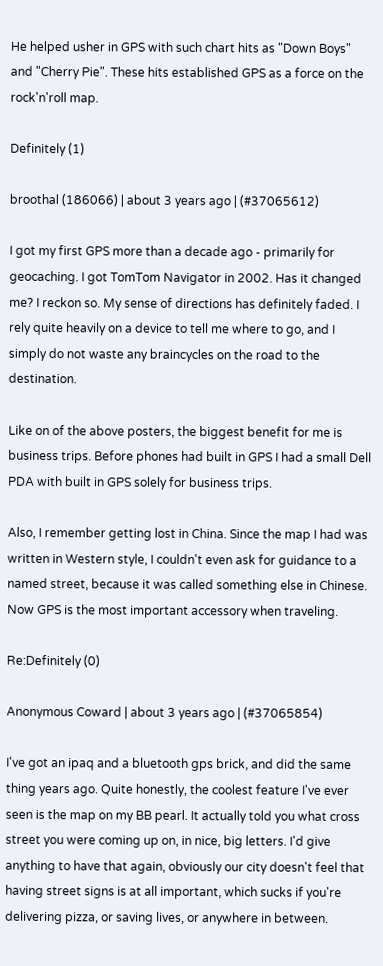He helped usher in GPS with such chart hits as "Down Boys" and "Cherry Pie". These hits established GPS as a force on the rock'n'roll map.

Definitely (1)

broothal (186066) | about 3 years ago | (#37065612)

I got my first GPS more than a decade ago - primarily for geocaching. I got TomTom Navigator in 2002. Has it changed me? I reckon so. My sense of directions has definitely faded. I rely quite heavily on a device to tell me where to go, and I simply do not waste any braincycles on the road to the destination.

Like on of the above posters, the biggest benefit for me is business trips. Before phones had built in GPS I had a small Dell PDA with built in GPS solely for business trips.

Also, I remember getting lost in China. Since the map I had was written in Western style, I couldn't even ask for guidance to a named street, because it was called something else in Chinese. Now GPS is the most important accessory when traveling.

Re:Definitely (0)

Anonymous Coward | about 3 years ago | (#37065854)

I've got an ipaq and a bluetooth gps brick, and did the same thing years ago. Quite honestly, the coolest feature I've ever seen is the map on my BB pearl. It actually told you what cross street you were coming up on, in nice, big letters. I'd give anything to have that again, obviously our city doesn't feel that having street signs is at all important, which sucks if you're delivering pizza, or saving lives, or anywhere in between.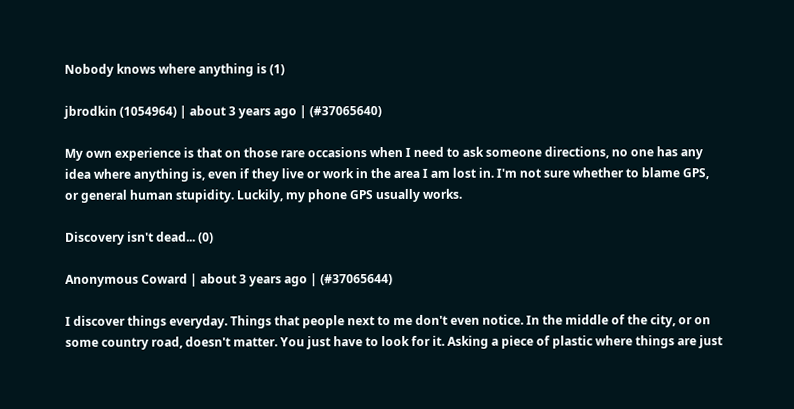Nobody knows where anything is (1)

jbrodkin (1054964) | about 3 years ago | (#37065640)

My own experience is that on those rare occasions when I need to ask someone directions, no one has any idea where anything is, even if they live or work in the area I am lost in. I'm not sure whether to blame GPS, or general human stupidity. Luckily, my phone GPS usually works.

Discovery isn't dead... (0)

Anonymous Coward | about 3 years ago | (#37065644)

I discover things everyday. Things that people next to me don't even notice. In the middle of the city, or on some country road, doesn't matter. You just have to look for it. Asking a piece of plastic where things are just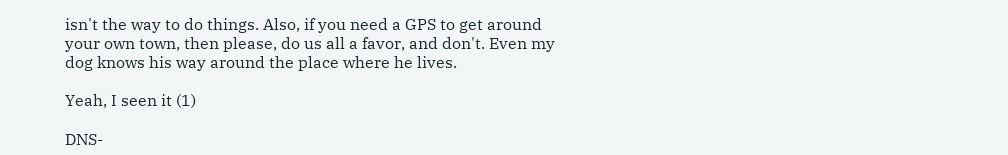isn't the way to do things. Also, if you need a GPS to get around your own town, then please, do us all a favor, and don't. Even my dog knows his way around the place where he lives.

Yeah, I seen it (1)

DNS-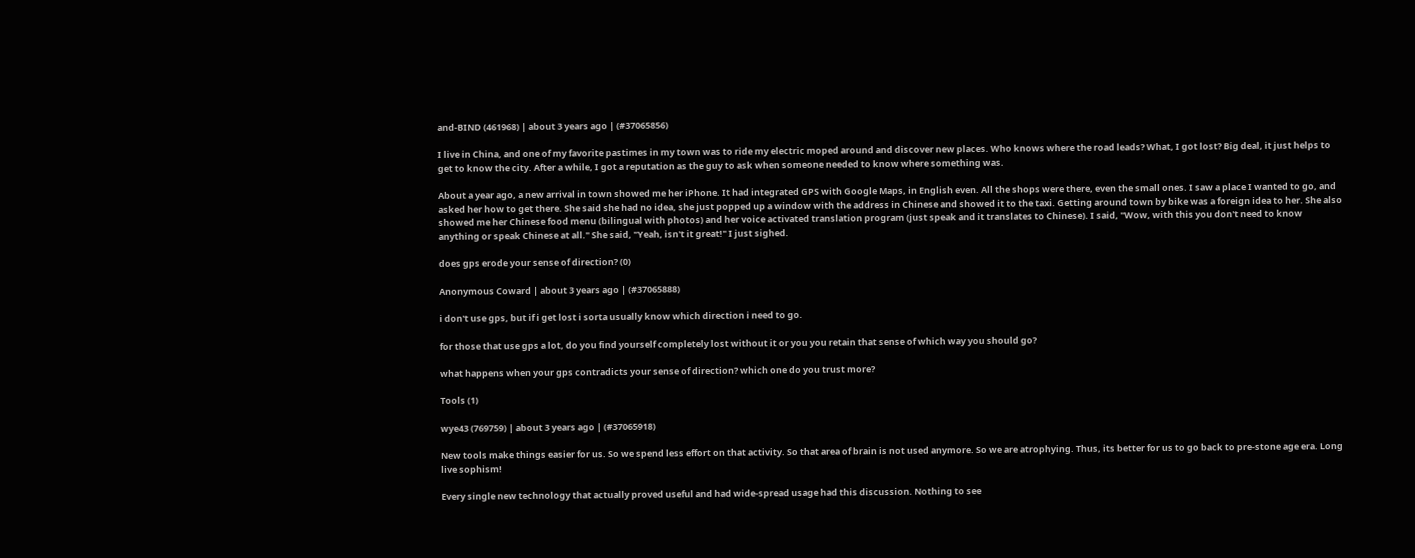and-BIND (461968) | about 3 years ago | (#37065856)

I live in China, and one of my favorite pastimes in my town was to ride my electric moped around and discover new places. Who knows where the road leads? What, I got lost? Big deal, it just helps to get to know the city. After a while, I got a reputation as the guy to ask when someone needed to know where something was.

About a year ago, a new arrival in town showed me her iPhone. It had integrated GPS with Google Maps, in English even. All the shops were there, even the small ones. I saw a place I wanted to go, and asked her how to get there. She said she had no idea, she just popped up a window with the address in Chinese and showed it to the taxi. Getting around town by bike was a foreign idea to her. She also showed me her Chinese food menu (bilingual with photos) and her voice activated translation program (just speak and it translates to Chinese). I said, "Wow, with this you don't need to know anything or speak Chinese at all." She said, "Yeah, isn't it great!" I just sighed.

does gps erode your sense of direction? (0)

Anonymous Coward | about 3 years ago | (#37065888)

i don't use gps, but if i get lost i sorta usually know which direction i need to go.

for those that use gps a lot, do you find yourself completely lost without it or you you retain that sense of which way you should go?

what happens when your gps contradicts your sense of direction? which one do you trust more?

Tools (1)

wye43 (769759) | about 3 years ago | (#37065918)

New tools make things easier for us. So we spend less effort on that activity. So that area of brain is not used anymore. So we are atrophying. Thus, its better for us to go back to pre-stone age era. Long live sophism!

Every single new technology that actually proved useful and had wide-spread usage had this discussion. Nothing to see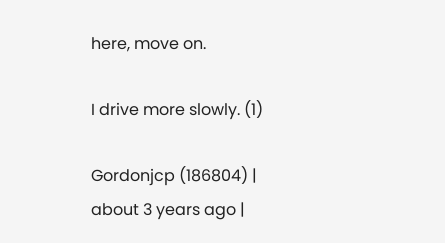here, move on.

I drive more slowly. (1)

Gordonjcp (186804) | about 3 years ago |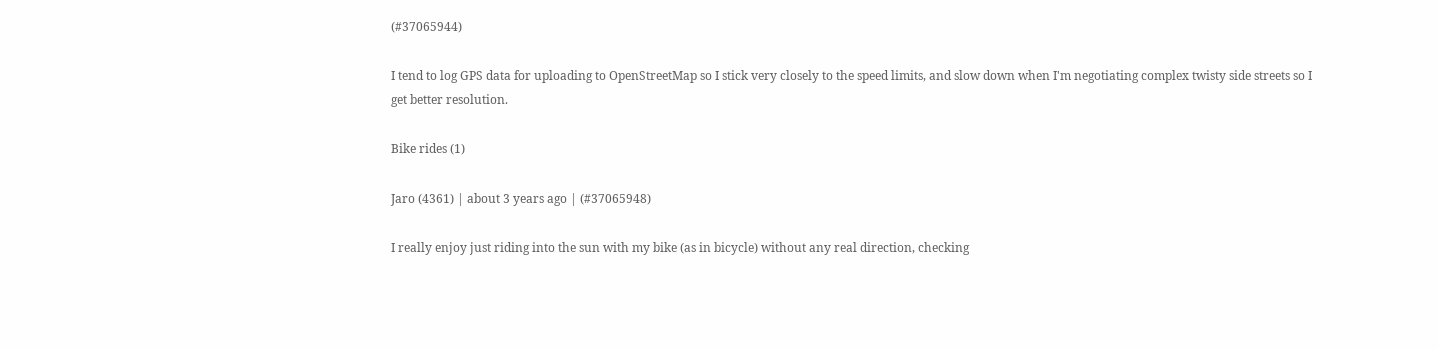(#37065944)

I tend to log GPS data for uploading to OpenStreetMap so I stick very closely to the speed limits, and slow down when I'm negotiating complex twisty side streets so I get better resolution.

Bike rides (1)

Jaro (4361) | about 3 years ago | (#37065948)

I really enjoy just riding into the sun with my bike (as in bicycle) without any real direction, checking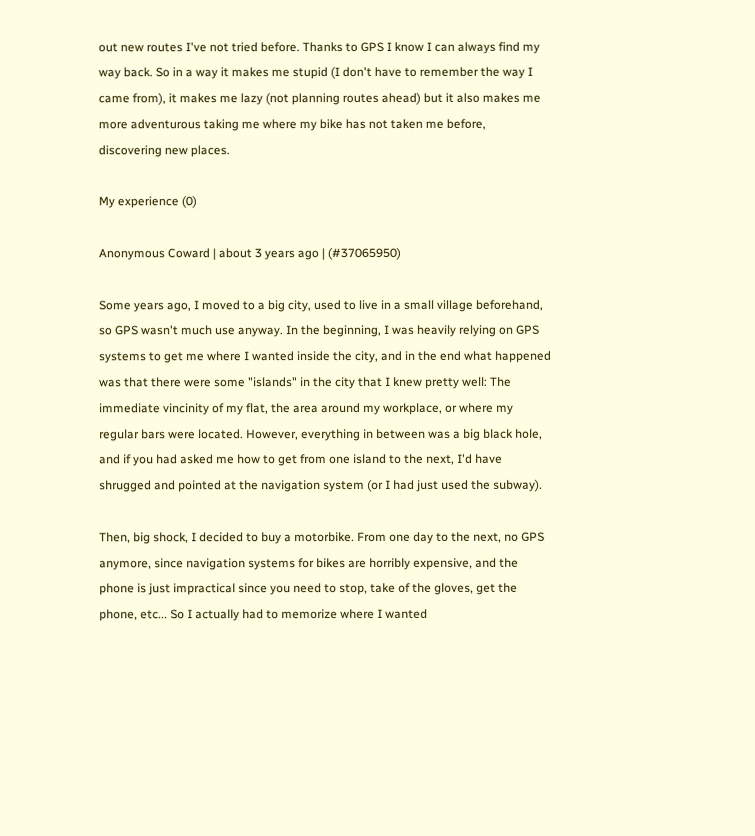out new routes I've not tried before. Thanks to GPS I know I can always find my way back. So in a way it makes me stupid (I don't have to remember the way I came from), it makes me lazy (not planning routes ahead) but it also makes me more adventurous taking me where my bike has not taken me before, discovering new places.

My experience (0)

Anonymous Coward | about 3 years ago | (#37065950)

Some years ago, I moved to a big city, used to live in a small village beforehand, so GPS wasn't much use anyway. In the beginning, I was heavily relying on GPS systems to get me where I wanted inside the city, and in the end what happened was that there were some "islands" in the city that I knew pretty well: The immediate vincinity of my flat, the area around my workplace, or where my regular bars were located. However, everything in between was a big black hole, and if you had asked me how to get from one island to the next, I'd have shrugged and pointed at the navigation system (or I had just used the subway).

Then, big shock, I decided to buy a motorbike. From one day to the next, no GPS anymore, since navigation systems for bikes are horribly expensive, and the phone is just impractical since you need to stop, take of the gloves, get the phone, etc... So I actually had to memorize where I wanted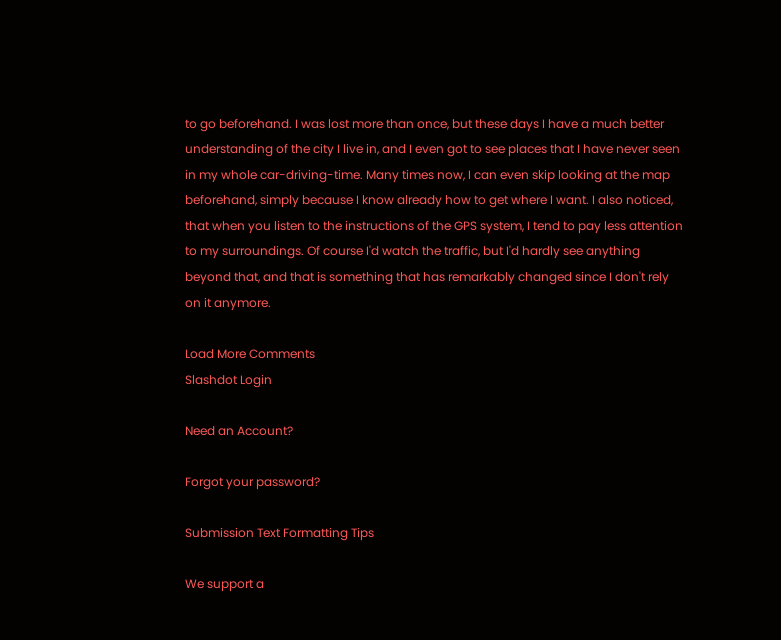to go beforehand. I was lost more than once, but these days I have a much better understanding of the city I live in, and I even got to see places that I have never seen in my whole car-driving-time. Many times now, I can even skip looking at the map beforehand, simply because I know already how to get where I want. I also noticed, that when you listen to the instructions of the GPS system, I tend to pay less attention to my surroundings. Of course I'd watch the traffic, but I'd hardly see anything beyond that, and that is something that has remarkably changed since I don't rely on it anymore.

Load More Comments
Slashdot Login

Need an Account?

Forgot your password?

Submission Text Formatting Tips

We support a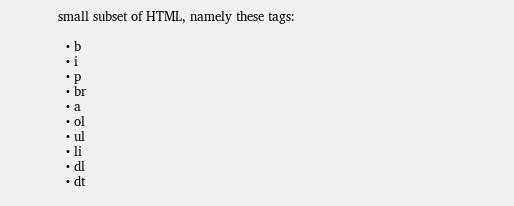small subset of HTML, namely these tags:

  • b
  • i
  • p
  • br
  • a
  • ol
  • ul
  • li
  • dl
  • dt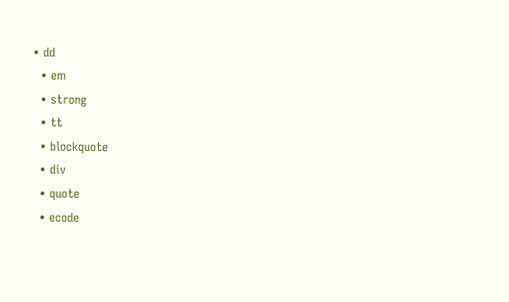• dd
  • em
  • strong
  • tt
  • blockquote
  • div
  • quote
  • ecode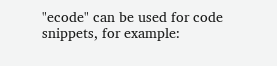"ecode" can be used for code snippets, for example: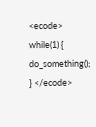<ecode>    while(1) { do_something(); } </ecode>